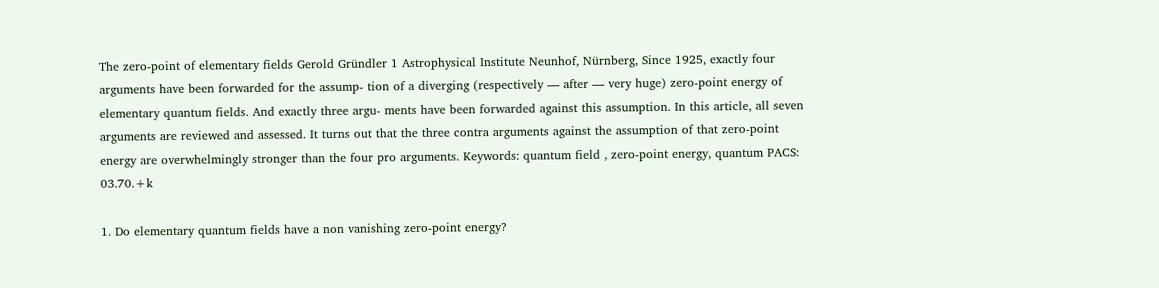The zero-point of elementary fields Gerold Gründler 1 Astrophysical Institute Neunhof, Nürnberg, Since 1925, exactly four arguments have been forwarded for the assump- tion of a diverging (respectively — after — very huge) zero-point energy of elementary quantum fields. And exactly three argu- ments have been forwarded against this assumption. In this article, all seven arguments are reviewed and assessed. It turns out that the three contra arguments against the assumption of that zero-point energy are overwhelmingly stronger than the four pro arguments. Keywords: quantum field , zero-point energy, quantum PACS: 03.70.+k

1. Do elementary quantum fields have a non vanishing zero-point energy?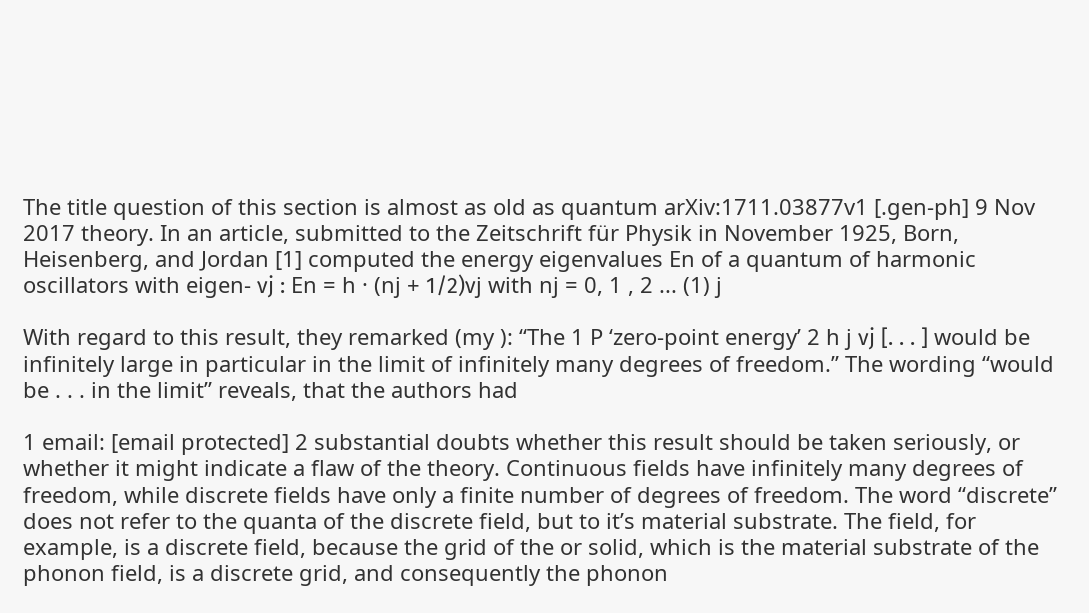The title question of this section is almost as old as quantum arXiv:1711.03877v1 [.gen-ph] 9 Nov 2017 theory. In an article, submitted to the Zeitschrift für Physik in November 1925, Born, Heisenberg, and Jordan [1] computed the energy eigenvalues En of a quantum of harmonic oscillators with eigen- νj : En = h · (nj + 1/2)νj with nj = 0, 1 , 2 ... (1) j

With regard to this result, they remarked (my ): “The 1 P ‘zero-point energy’ 2 h j νj [. . . ] would be infinitely large in particular in the limit of infinitely many degrees of freedom.” The wording “would be . . . in the limit” reveals, that the authors had

1 email: [email protected] 2 substantial doubts whether this result should be taken seriously, or whether it might indicate a flaw of the theory. Continuous fields have infinitely many degrees of freedom, while discrete fields have only a finite number of degrees of freedom. The word “discrete” does not refer to the quanta of the discrete field, but to it’s material substrate. The field, for example, is a discrete field, because the grid of the or solid, which is the material substrate of the phonon field, is a discrete grid, and consequently the phonon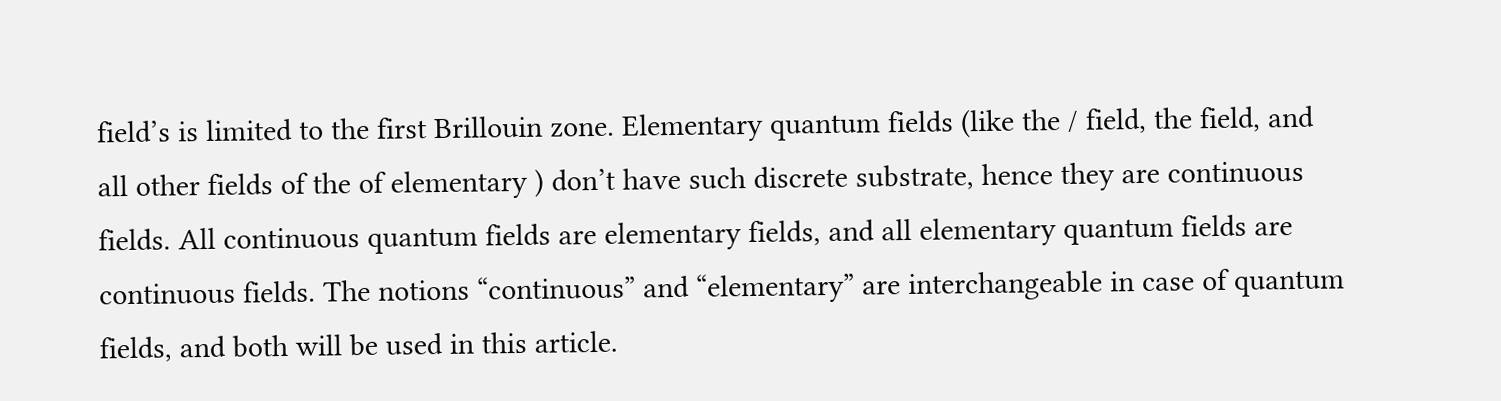field’s is limited to the first Brillouin zone. Elementary quantum fields (like the / field, the field, and all other fields of the of elementary ) don’t have such discrete substrate, hence they are continuous fields. All continuous quantum fields are elementary fields, and all elementary quantum fields are continuous fields. The notions “continuous” and “elementary” are interchangeable in case of quantum fields, and both will be used in this article.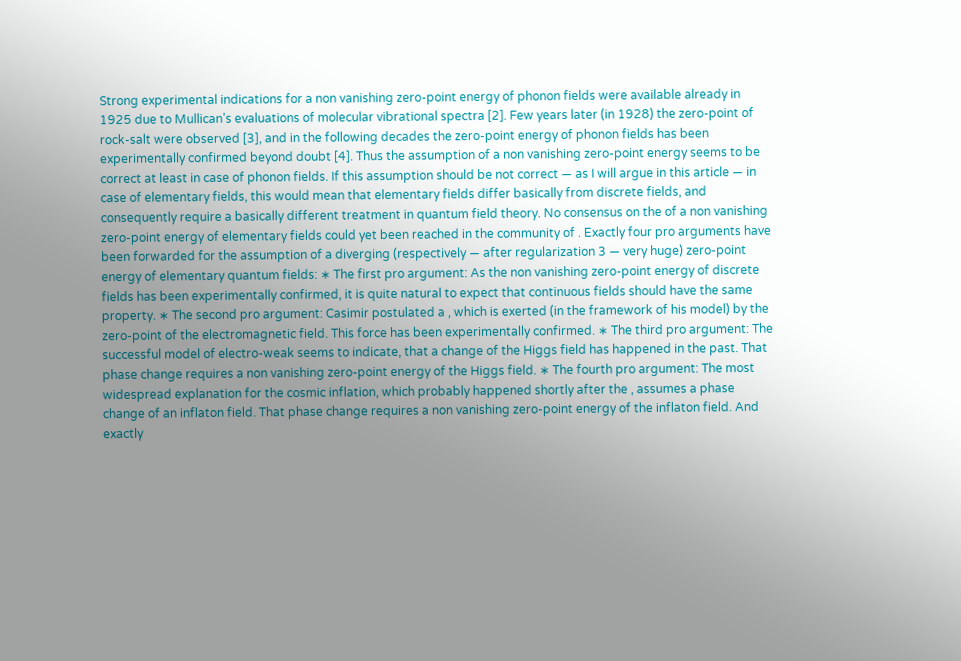Strong experimental indications for a non vanishing zero-point energy of phonon fields were available already in 1925 due to Mullican’s evaluations of molecular vibrational spectra [2]. Few years later (in 1928) the zero-point of rock-salt were observed [3], and in the following decades the zero-point energy of phonon fields has been experimentally confirmed beyond doubt [4]. Thus the assumption of a non vanishing zero-point energy seems to be correct at least in case of phonon fields. If this assumption should be not correct — as I will argue in this article — in case of elementary fields, this would mean that elementary fields differ basically from discrete fields, and consequently require a basically different treatment in quantum field theory. No consensus on the of a non vanishing zero-point energy of elementary fields could yet been reached in the community of . Exactly four pro arguments have been forwarded for the assumption of a diverging (respectively — after regularization 3 — very huge) zero-point energy of elementary quantum fields: ∗ The first pro argument: As the non vanishing zero-point energy of discrete fields has been experimentally confirmed, it is quite natural to expect that continuous fields should have the same property. ∗ The second pro argument: Casimir postulated a , which is exerted (in the framework of his model) by the zero-point of the electromagnetic field. This force has been experimentally confirmed. ∗ The third pro argument: The successful model of electro-weak seems to indicate, that a change of the Higgs field has happened in the past. That phase change requires a non vanishing zero-point energy of the Higgs field. ∗ The fourth pro argument: The most widespread explanation for the cosmic inflation, which probably happened shortly after the , assumes a phase change of an inflaton field. That phase change requires a non vanishing zero-point energy of the inflaton field. And exactly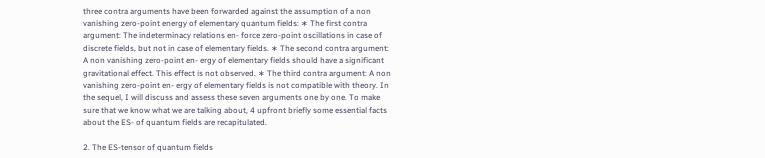three contra arguments have been forwarded against the assumption of a non vanishing zero-point energy of elementary quantum fields: ∗ The first contra argument: The indeterminacy relations en- force zero-point oscillations in case of discrete fields, but not in case of elementary fields. ∗ The second contra argument: A non vanishing zero-point en- ergy of elementary fields should have a significant gravitational effect. This effect is not observed. ∗ The third contra argument: A non vanishing zero-point en- ergy of elementary fields is not compatible with theory. In the sequel, I will discuss and assess these seven arguments one by one. To make sure that we know what we are talking about, 4 upfront briefly some essential facts about the ES- of quantum fields are recapitulated.

2. The ES-tensor of quantum fields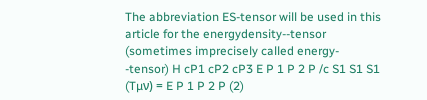The abbreviation ES-tensor will be used in this article for the energydensity--tensor (sometimes imprecisely called energy- -tensor) H cP1 cP2 cP3 E P 1 P 2 P /c S1 S1 S1 (Tµν) = E P 1 P 2 P (2)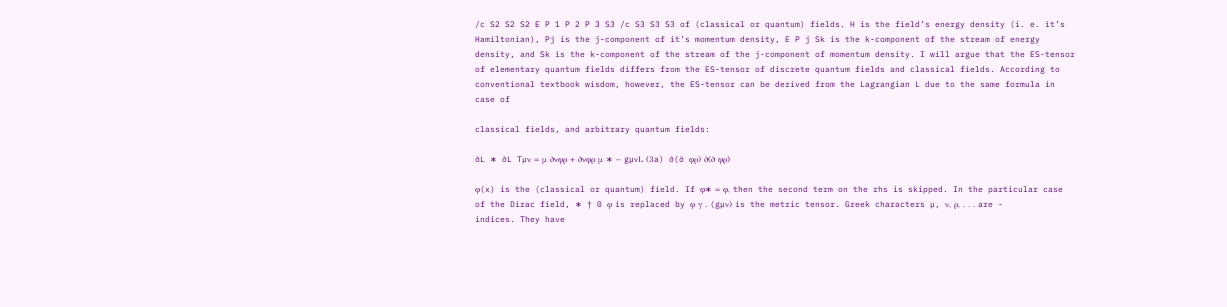/c S2 S2 S2 E P 1 P 2 P 3 S3 /c S3 S3 S3 of (classical or quantum) fields. H is the field’s energy density (i. e. it’s Hamiltonian), Pj is the j-component of it’s momentum density, E P j Sk is the k-component of the stream of energy density, and Sk is the k-component of the stream of the j-component of momentum density. I will argue that the ES-tensor of elementary quantum fields differs from the ES-tensor of discrete quantum fields and classical fields. According to conventional textbook wisdom, however, the ES-tensor can be derived from the Lagrangian L due to the same formula in case of

classical fields, and arbitrary quantum fields:

∂L ∗ ∂L Tµν = µ ∂νφρ + ∂νφρ µ ∗ − gµνL (3a) ∂(∂ φρ) ∂(∂ φρ)

φ(x) is the (classical or quantum) field. If φ∗ = φ, then the second term on the rhs is skipped. In the particular case of the Dirac field, ∗ † 0 φ is replaced by φ γ . (gµν) is the metric tensor. Greek characters µ, ν, ρ, . . . are - indices. They have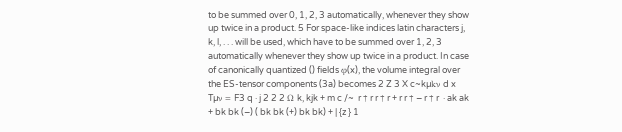to be summed over 0, 1, 2, 3 automatically, whenever they show up twice in a product. 5 For space-like indices latin characters j, k, l, . . . will be used, which have to be summed over 1, 2, 3 automatically whenever they show up twice in a product. In case of canonically quantized () fields φ(x), the volume integral over the ES-tensor components (3a) becomes 2 Z 3 X c~kµkν d x Tµν = F3 q · j 2 2 2 Ω k, kjk + m c /~  r † r r † r + r r † − r † r  · ak ak + bk bk (−) ( bk bk (+) bk bk) + | {z } 1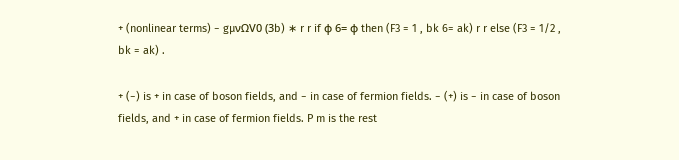+ (nonlinear terms) − gµνΩV0 (3b) ∗ r r if φ 6= φ then (F3 = 1 , bk 6= ak) r r else (F3 = 1/2 , bk = ak) .

+ (−) is + in case of boson fields, and − in case of fermion fields. − (+) is − in case of boson fields, and + in case of fermion fields. P m is the rest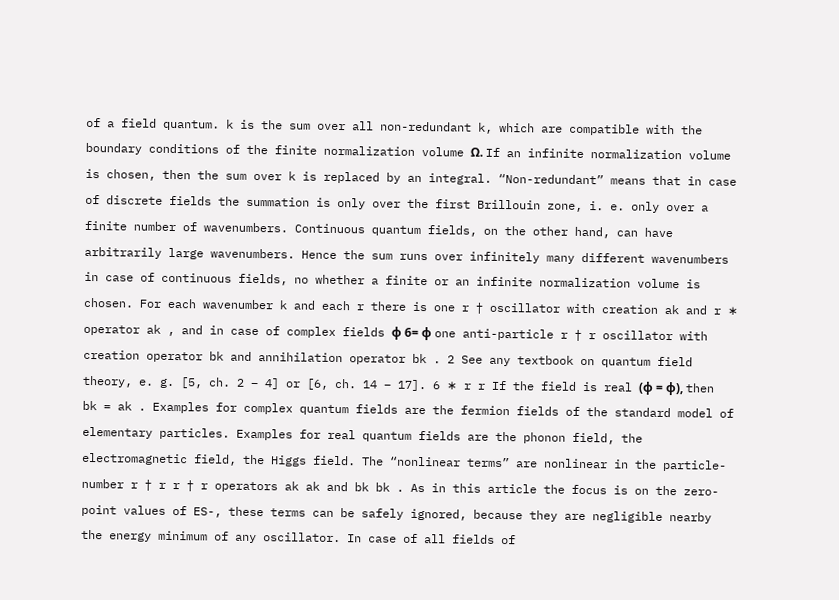of a field quantum. k is the sum over all non-redundant k, which are compatible with the boundary conditions of the finite normalization volume Ω. If an infinite normalization volume is chosen, then the sum over k is replaced by an integral. “Non-redundant” means that in case of discrete fields the summation is only over the first Brillouin zone, i. e. only over a finite number of wavenumbers. Continuous quantum fields, on the other hand, can have arbitrarily large wavenumbers. Hence the sum runs over infinitely many different wavenumbers in case of continuous fields, no whether a finite or an infinite normalization volume is chosen. For each wavenumber k and each r there is one r † oscillator with creation ak and r ∗ operator ak , and in case of complex fields φ 6= φ one anti-particle r † r oscillator with creation operator bk and annihilation operator bk . 2 See any textbook on quantum field theory, e. g. [5, ch. 2 – 4] or [6, ch. 14 – 17]. 6 ∗ r r If the field is real (φ = φ), then bk = ak . Examples for complex quantum fields are the fermion fields of the standard model of elementary particles. Examples for real quantum fields are the phonon field, the electromagnetic field, the Higgs field. The “nonlinear terms” are nonlinear in the particle-number r † r r † r operators ak ak and bk bk . As in this article the focus is on the zero-point values of ES-, these terms can be safely ignored, because they are negligible nearby the energy minimum of any oscillator. In case of all fields of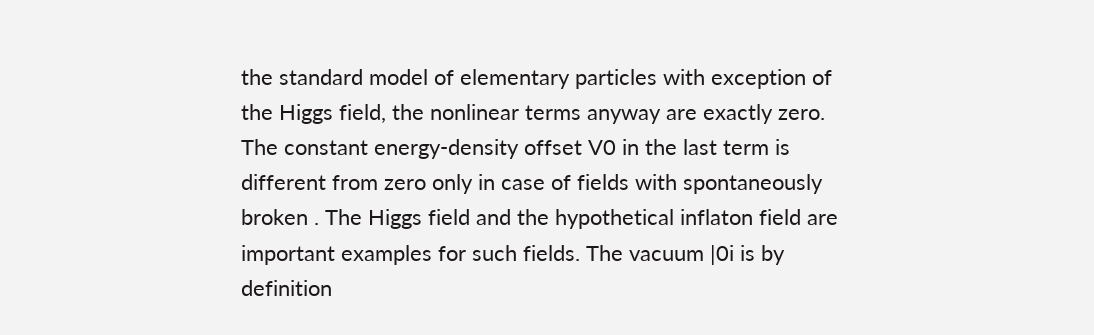the standard model of elementary particles with exception of the Higgs field, the nonlinear terms anyway are exactly zero. The constant energy-density offset V0 in the last term is different from zero only in case of fields with spontaneously broken . The Higgs field and the hypothetical inflaton field are important examples for such fields. The vacuum |0i is by definition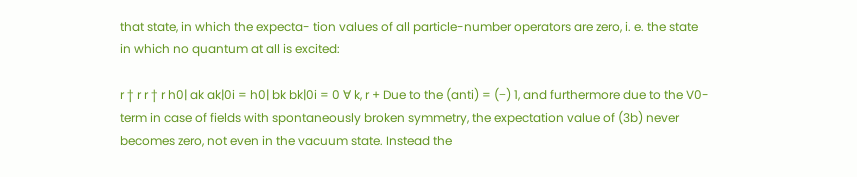that state, in which the expecta- tion values of all particle-number operators are zero, i. e. the state in which no quantum at all is excited:

r † r r † r h0| ak ak|0i = h0| bk bk|0i = 0 ∀ k, r + Due to the (anti) = (−) 1, and furthermore due to the V0-term in case of fields with spontaneously broken symmetry, the expectation value of (3b) never becomes zero, not even in the vacuum state. Instead the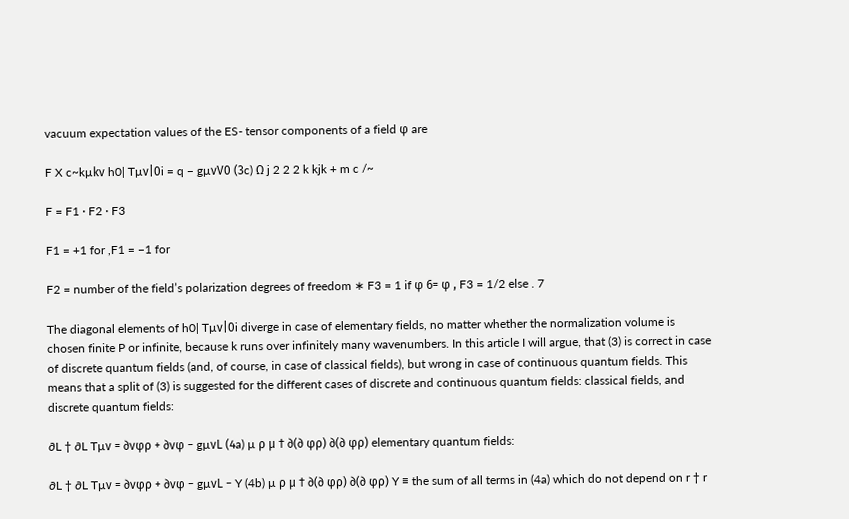vacuum expectation values of the ES- tensor components of a field φ are

F X c~kµkν h0| Tµν|0i = q − gµνV0 (3c) Ω j 2 2 2 k kjk + m c /~

F = F1 · F2 · F3

F1 = +1 for ,F1 = −1 for

F2 = number of the field’s polarization degrees of freedom ∗ F3 = 1 if φ 6= φ , F3 = 1/2 else . 7

The diagonal elements of h0| Tµν|0i diverge in case of elementary fields, no matter whether the normalization volume is chosen finite P or infinite, because k runs over infinitely many wavenumbers. In this article I will argue, that (3) is correct in case of discrete quantum fields (and, of course, in case of classical fields), but wrong in case of continuous quantum fields. This means that a split of (3) is suggested for the different cases of discrete and continuous quantum fields: classical fields, and discrete quantum fields:

∂L † ∂L Tµν = ∂νφρ + ∂νφ − gµνL (4a) µ ρ µ † ∂(∂ φρ) ∂(∂ φρ) elementary quantum fields:

∂L † ∂L Tµν = ∂νφρ + ∂νφ − gµνL − Y (4b) µ ρ µ † ∂(∂ φρ) ∂(∂ φρ) Y ≡ the sum of all terms in (4a) which do not depend on r † r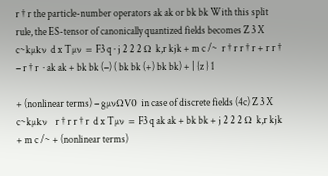r † r the particle-number operators ak ak or bk bk With this split rule, the ES-tensor of canonically quantized fields becomes Z 3 X c~kµkν d x Tµν = F3 q · j 2 2 2 Ω k,r kjk + m c /~  r † r r † r + r r † − r † r  · ak ak + bk bk (−) ( bk bk (+) bk bk) + | {z } 1

+ (nonlinear terms) − gµνΩV0 in case of discrete fields (4c) Z 3 X c~kµkν  r † r r † r  d x Tµν = F3 q ak ak + bk bk + j 2 2 2 Ω k,r kjk + m c /~ + (nonlinear terms)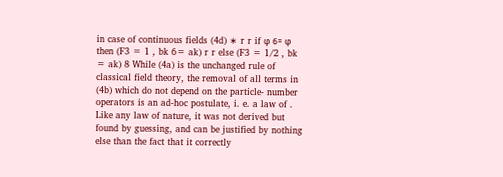in case of continuous fields (4d) ∗ r r if φ 6= φ then (F3 = 1 , bk 6= ak) r r else (F3 = 1/2 , bk = ak) 8 While (4a) is the unchanged rule of classical field theory, the removal of all terms in (4b) which do not depend on the particle- number operators is an ad-hoc postulate, i. e. a law of . Like any law of nature, it was not derived but found by guessing, and can be justified by nothing else than the fact that it correctly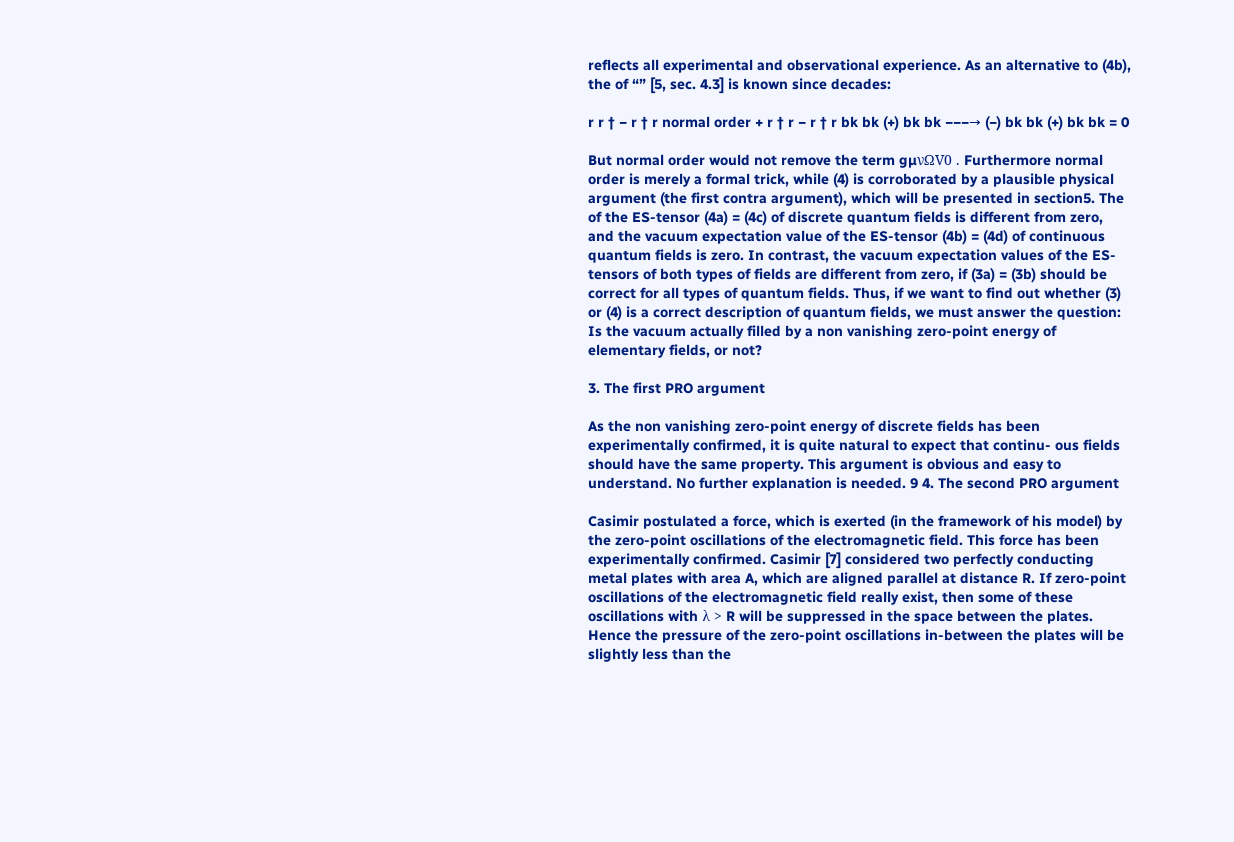reflects all experimental and observational experience. As an alternative to (4b), the of “” [5, sec. 4.3] is known since decades:

r r † − r † r normal order + r † r − r † r bk bk (+) bk bk −−−→ (−) bk bk (+) bk bk = 0

But normal order would not remove the term gµνΩV0 . Furthermore normal order is merely a formal trick, while (4) is corroborated by a plausible physical argument (the first contra argument), which will be presented in section5. The of the ES-tensor (4a) = (4c) of discrete quantum fields is different from zero, and the vacuum expectation value of the ES-tensor (4b) = (4d) of continuous quantum fields is zero. In contrast, the vacuum expectation values of the ES-tensors of both types of fields are different from zero, if (3a) = (3b) should be correct for all types of quantum fields. Thus, if we want to find out whether (3) or (4) is a correct description of quantum fields, we must answer the question: Is the vacuum actually filled by a non vanishing zero-point energy of elementary fields, or not?

3. The first PRO argument

As the non vanishing zero-point energy of discrete fields has been experimentally confirmed, it is quite natural to expect that continu- ous fields should have the same property. This argument is obvious and easy to understand. No further explanation is needed. 9 4. The second PRO argument

Casimir postulated a force, which is exerted (in the framework of his model) by the zero-point oscillations of the electromagnetic field. This force has been experimentally confirmed. Casimir [7] considered two perfectly conducting metal plates with area A, which are aligned parallel at distance R. If zero-point oscillations of the electromagnetic field really exist, then some of these oscillations with λ > R will be suppressed in the space between the plates. Hence the pressure of the zero-point oscillations in-between the plates will be slightly less than the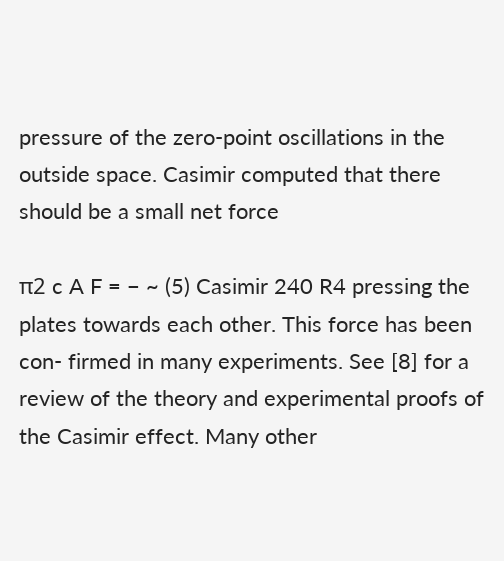pressure of the zero-point oscillations in the outside space. Casimir computed that there should be a small net force

π2 c A F = − ~ (5) Casimir 240 R4 pressing the plates towards each other. This force has been con- firmed in many experiments. See [8] for a review of the theory and experimental proofs of the Casimir effect. Many other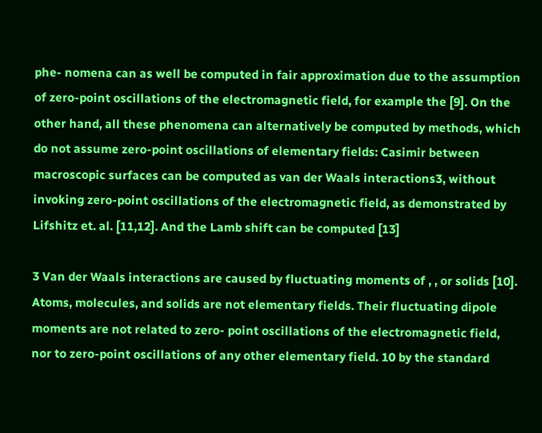phe- nomena can as well be computed in fair approximation due to the assumption of zero-point oscillations of the electromagnetic field, for example the [9]. On the other hand, all these phenomena can alternatively be computed by methods, which do not assume zero-point oscillations of elementary fields: Casimir between macroscopic surfaces can be computed as van der Waals interactions3, without invoking zero-point oscillations of the electromagnetic field, as demonstrated by Lifshitz et. al. [11,12]. And the Lamb shift can be computed [13]

3 Van der Waals interactions are caused by fluctuating moments of , , or solids [10]. Atoms, molecules, and solids are not elementary fields. Their fluctuating dipole moments are not related to zero- point oscillations of the electromagnetic field, nor to zero-point oscillations of any other elementary field. 10 by the standard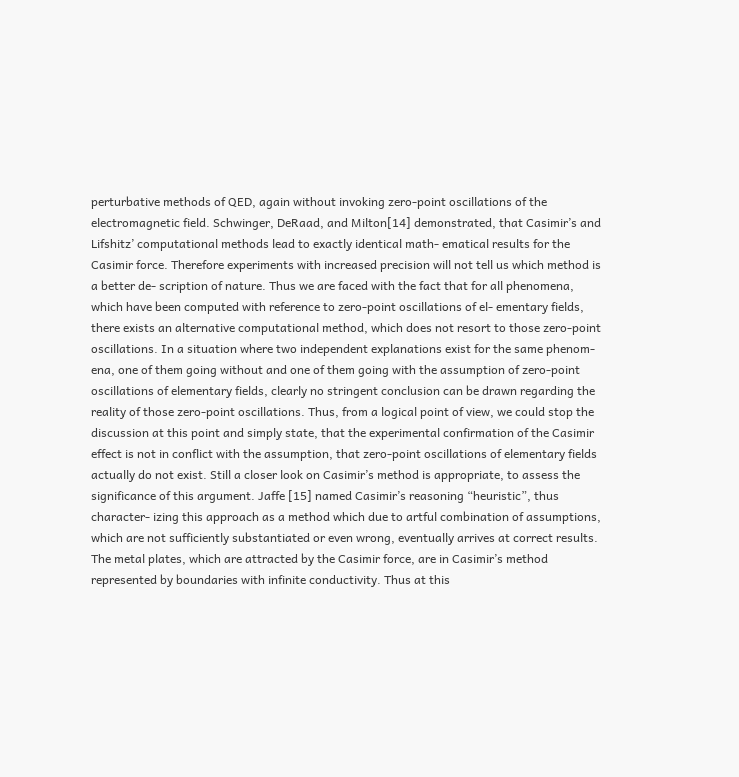perturbative methods of QED, again without invoking zero-point oscillations of the electromagnetic field. Schwinger, DeRaad, and Milton[14] demonstrated, that Casimir’s and Lifshitz’ computational methods lead to exactly identical math- ematical results for the Casimir force. Therefore experiments with increased precision will not tell us which method is a better de- scription of nature. Thus we are faced with the fact that for all phenomena, which have been computed with reference to zero-point oscillations of el- ementary fields, there exists an alternative computational method, which does not resort to those zero-point oscillations. In a situation where two independent explanations exist for the same phenom- ena, one of them going without and one of them going with the assumption of zero-point oscillations of elementary fields, clearly no stringent conclusion can be drawn regarding the reality of those zero-point oscillations. Thus, from a logical point of view, we could stop the discussion at this point and simply state, that the experimental confirmation of the Casimir effect is not in conflict with the assumption, that zero-point oscillations of elementary fields actually do not exist. Still a closer look on Casimir’s method is appropriate, to assess the significance of this argument. Jaffe [15] named Casimir’s reasoning “heuristic”, thus character- izing this approach as a method which due to artful combination of assumptions, which are not sufficiently substantiated or even wrong, eventually arrives at correct results. The metal plates, which are attracted by the Casimir force, are in Casimir’s method represented by boundaries with infinite conductivity. Thus at this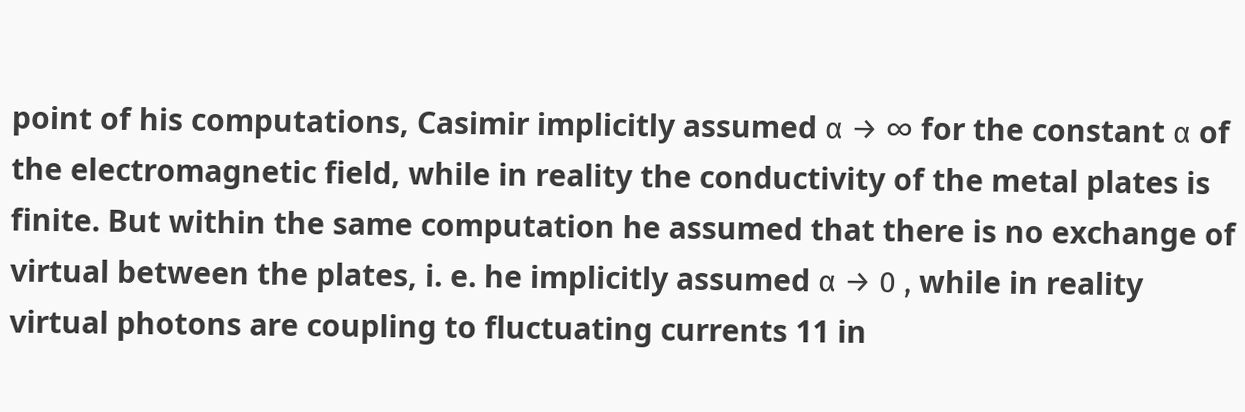point of his computations, Casimir implicitly assumed α → ∞ for the constant α of the electromagnetic field, while in reality the conductivity of the metal plates is finite. But within the same computation he assumed that there is no exchange of virtual between the plates, i. e. he implicitly assumed α → 0 , while in reality virtual photons are coupling to fluctuating currents 11 in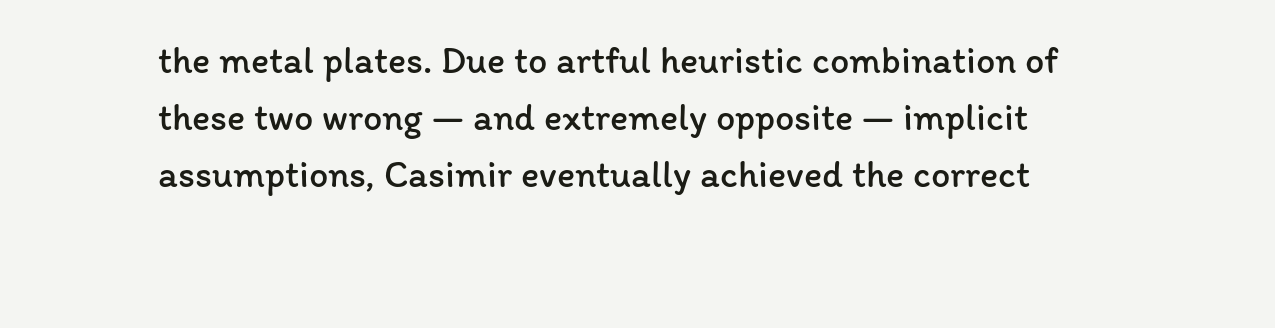the metal plates. Due to artful heuristic combination of these two wrong — and extremely opposite — implicit assumptions, Casimir eventually achieved the correct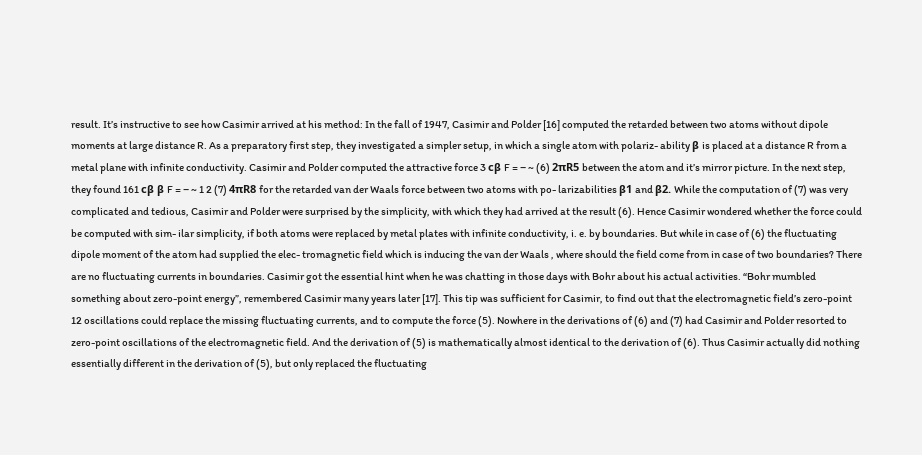result. It’s instructive to see how Casimir arrived at his method: In the fall of 1947, Casimir and Polder [16] computed the retarded between two atoms without dipole moments at large distance R. As a preparatory first step, they investigated a simpler setup, in which a single atom with polariz- ability β is placed at a distance R from a metal plane with infinite conductivity. Casimir and Polder computed the attractive force 3 cβ F = − ~ (6) 2πR5 between the atom and it’s mirror picture. In the next step, they found 161 cβ β F = − ~ 1 2 (7) 4πR8 for the retarded van der Waals force between two atoms with po- larizabilities β1 and β2. While the computation of (7) was very complicated and tedious, Casimir and Polder were surprised by the simplicity, with which they had arrived at the result (6). Hence Casimir wondered whether the force could be computed with sim- ilar simplicity, if both atoms were replaced by metal plates with infinite conductivity, i. e. by boundaries. But while in case of (6) the fluctuating dipole moment of the atom had supplied the elec- tromagnetic field which is inducing the van der Waals , where should the field come from in case of two boundaries? There are no fluctuating currents in boundaries. Casimir got the essential hint when he was chatting in those days with Bohr about his actual activities. “Bohr mumbled something about zero-point energy”, remembered Casimir many years later [17]. This tip was sufficient for Casimir, to find out that the electromagnetic field’s zero-point 12 oscillations could replace the missing fluctuating currents, and to compute the force (5). Nowhere in the derivations of (6) and (7) had Casimir and Polder resorted to zero-point oscillations of the electromagnetic field. And the derivation of (5) is mathematically almost identical to the derivation of (6). Thus Casimir actually did nothing essentially different in the derivation of (5), but only replaced the fluctuating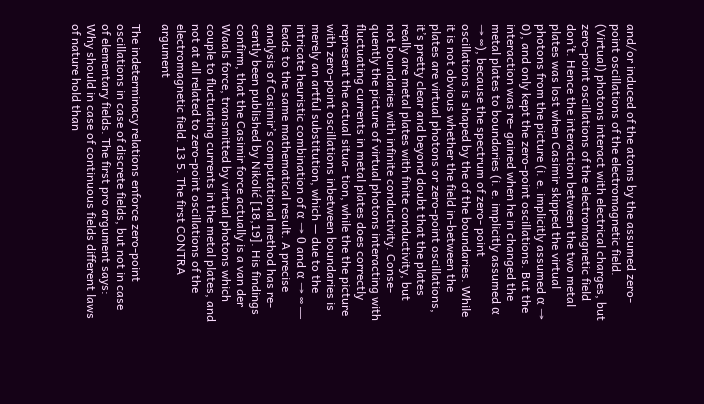and/or induced of the atoms by the assumed zero-point oscillations of the electromagnetic field. (Virtual) photons interact with electrical charges, but zero-point oscillations of the electromagnetic field don’t. Hence the interaction between the two metal plates was lost when Casimir skipped the virtual photons from the picture (i. e. implicitly assumed α → 0), and only kept the zero-point oscillations. But the interaction was re- gained when he in changed the metal plates to boundaries (i. e. implicitly assumed α → ∞), because the spectrum of zero- point oscillations is shaped by the of the boundaries. While it is not obvious whether the field in-between the plates are virtual photons or zero-point oscillations, it’s pretty clear and beyond doubt that the plates really are metal plates with finite conductivity, but not boundaries with infinite conductivity. Conse- quently the picture of virtual photons interacting with fluctuating currents in metal plates does correctly represent the actual situa- tion, while the the picture with zero-point oscillations inbetween boundaries is merely an artful substitution, which — due to the intricate heuristic combination of α → 0 and α → ∞ — leads to the same mathematical result. A precise analysis of Casimir’s computational method has re- cently been published by Nikolić [18,19]. His findings confirm, that the Casimir force actually is a van der Waals force, transmitted by virtual photons which couple to fluctuating currents in the metal plates, and not at all related to zero-point oscillations of the electromagnetic field. 13 5. The first CONTRA argument

The indeterminacy relations enforce zero-point oscillations in case of discrete fields, but not in case of elementary fields. The first pro argument says: Why should in case of continuous fields different laws of nature hold than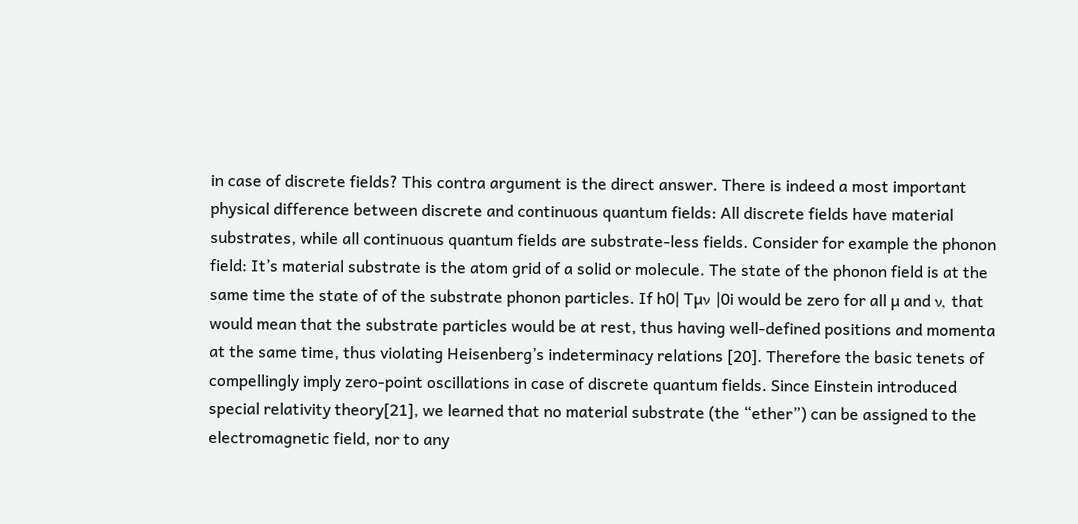in case of discrete fields? This contra argument is the direct answer. There is indeed a most important physical difference between discrete and continuous quantum fields: All discrete fields have material substrates, while all continuous quantum fields are substrate-less fields. Consider for example the phonon field: It’s material substrate is the atom grid of a solid or molecule. The state of the phonon field is at the same time the state of of the substrate phonon particles. If h0| Tµν |0i would be zero for all µ and ν, that would mean that the substrate particles would be at rest, thus having well-defined positions and momenta at the same time, thus violating Heisenberg’s indeterminacy relations [20]. Therefore the basic tenets of compellingly imply zero-point oscillations in case of discrete quantum fields. Since Einstein introduced special relativity theory[21], we learned that no material substrate (the “ether”) can be assigned to the electromagnetic field, nor to any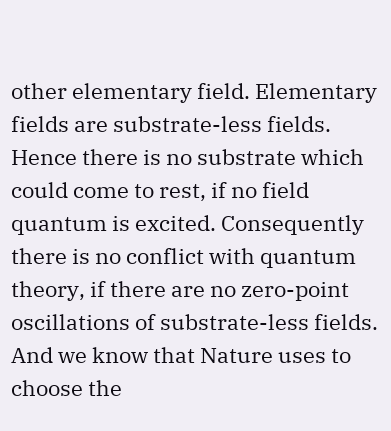other elementary field. Elementary fields are substrate-less fields. Hence there is no substrate which could come to rest, if no field quantum is excited. Consequently there is no conflict with quantum theory, if there are no zero-point oscillations of substrate-less fields. And we know that Nature uses to choose the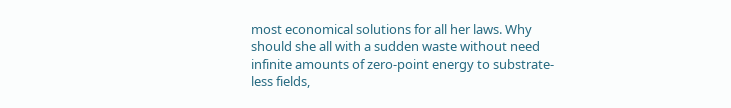most economical solutions for all her laws. Why should she all with a sudden waste without need infinite amounts of zero-point energy to substrate-less fields,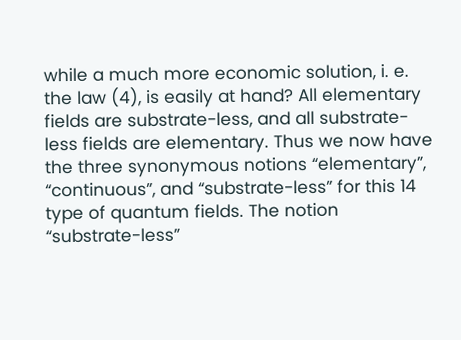while a much more economic solution, i. e. the law (4), is easily at hand? All elementary fields are substrate-less, and all substrate-less fields are elementary. Thus we now have the three synonymous notions “elementary”, “continuous”, and “substrate-less” for this 14 type of quantum fields. The notion “substrate-less”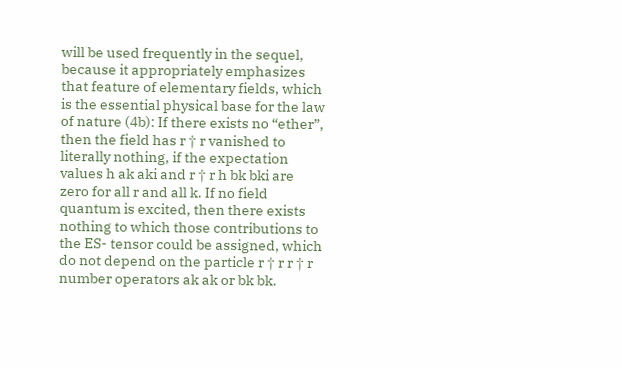will be used frequently in the sequel, because it appropriately emphasizes that feature of elementary fields, which is the essential physical base for the law of nature (4b): If there exists no “ether”, then the field has r † r vanished to literally nothing, if the expectation values h ak aki and r † r h bk bki are zero for all r and all k. If no field quantum is excited, then there exists nothing to which those contributions to the ES- tensor could be assigned, which do not depend on the particle r † r r † r number operators ak ak or bk bk.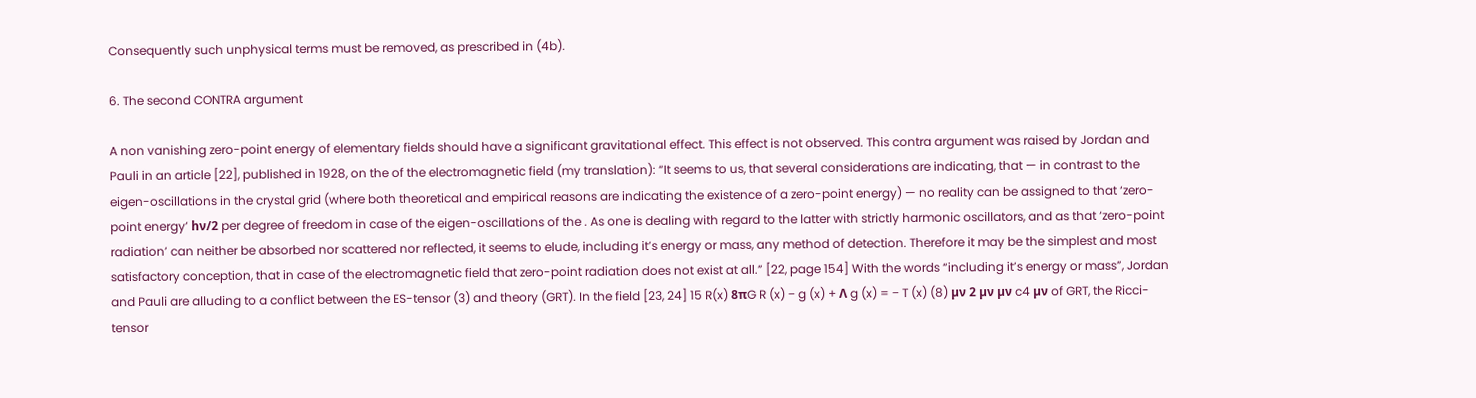Consequently such unphysical terms must be removed, as prescribed in (4b).

6. The second CONTRA argument

A non vanishing zero-point energy of elementary fields should have a significant gravitational effect. This effect is not observed. This contra argument was raised by Jordan and Pauli in an article [22], published in 1928, on the of the electromagnetic field (my translation): “It seems to us, that several considerations are indicating, that — in contrast to the eigen-oscillations in the crystal grid (where both theoretical and empirical reasons are indicating the existence of a zero-point energy) — no reality can be assigned to that ‘zero-point energy’ hν/2 per degree of freedom in case of the eigen-oscillations of the . As one is dealing with regard to the latter with strictly harmonic oscillators, and as that ‘zero-point radiation’ can neither be absorbed nor scattered nor reflected, it seems to elude, including it’s energy or mass, any method of detection. Therefore it may be the simplest and most satisfactory conception, that in case of the electromagnetic field that zero-point radiation does not exist at all.” [22, page 154] With the words “including it’s energy or mass”, Jordan and Pauli are alluding to a conflict between the ES-tensor (3) and theory (GRT). In the field [23, 24] 15 R(x) 8πG R (x) − g (x) + Λ g (x) = − T (x) (8) µν 2 µν µν c4 µν of GRT, the Ricci-tensor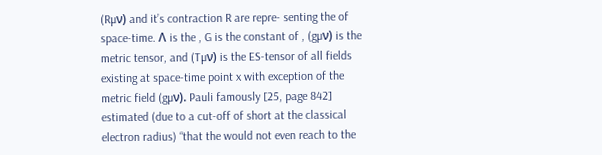(Rµν) and it’s contraction R are repre- senting the of space-time. Λ is the , G is the constant of , (gµν) is the metric tensor, and (Tµν) is the ES-tensor of all fields existing at space-time point x with exception of the metric field (gµν). Pauli famously [25, page 842] estimated (due to a cut-off of short at the classical electron radius) “that the would not even reach to the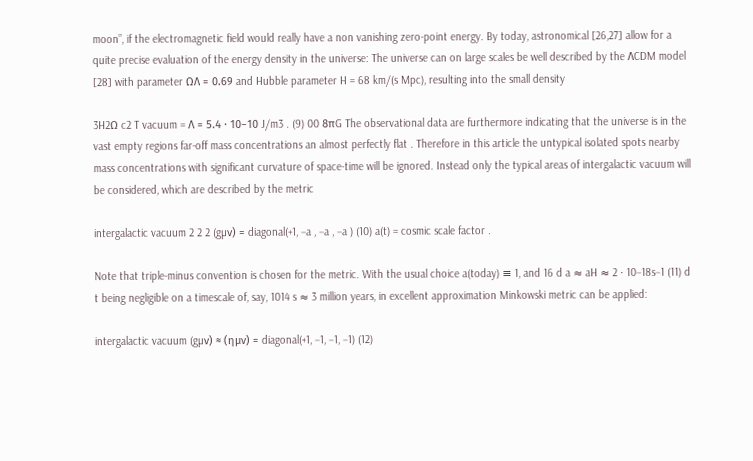moon”, if the electromagnetic field would really have a non vanishing zero-point energy. By today, astronomical [26,27] allow for a quite precise evaluation of the energy density in the universe: The universe can on large scales be well described by the ΛCDM model [28] with parameter ΩΛ = 0.69 and Hubble parameter H = 68 km/(s Mpc), resulting into the small density

3H2Ω c2 T vacuum = Λ = 5.4 · 10−10 J/m3 . (9) 00 8πG The observational data are furthermore indicating that the universe is in the vast empty regions far-off mass concentrations an almost perfectly flat . Therefore in this article the untypical isolated spots nearby mass concentrations with significant curvature of space-time will be ignored. Instead only the typical areas of intergalactic vacuum will be considered, which are described by the metric

intergalactic vacuum 2 2 2 (gµν) = diagonal(+1, −a , −a , −a ) (10) a(t) = cosmic scale factor .

Note that triple-minus convention is chosen for the metric. With the usual choice a(today) ≡ 1, and 16 d a ≈ aH ≈ 2 · 10−18s−1 (11) d t being negligible on a timescale of, say, 1014 s ≈ 3 million years, in excellent approximation Minkowski metric can be applied:

intergalactic vacuum (gµν) ≈ (ηµν) = diagonal(+1, −1, −1, −1) (12)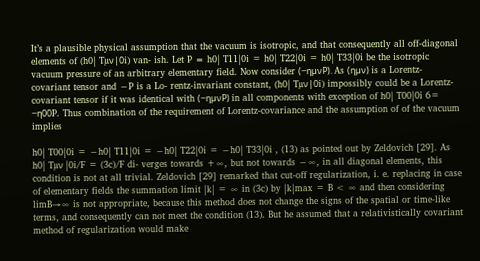It’s a plausible physical assumption that the vacuum is isotropic, and that consequently all off-diagonal elements of (h0| Tµν|0i) van- ish. Let P ≡ h0| T11|0i = h0| T22|0i = h0| T33|0i be the isotropic vacuum pressure of an arbitrary elementary field. Now consider (−ηµνP). As (ηµν) is a Lorentz-covariant tensor and −P is a Lo- rentz-invariant constant, (h0| Tµν|0i) impossibly could be a Lorentz- covariant tensor if it was identical with (−ηµνP) in all components with exception of h0| T00|0i 6= −η00P. Thus combination of the requirement of Lorentz-covariance and the assumption of of the vacuum implies

h0| T00|0i = −h0| T11|0i = −h0| T22|0i = −h0| T33|0i , (13) as pointed out by Zeldovich [29]. As h0| Tµν |0i/F = (3c)/F di- verges towards +∞, but not towards −∞, in all diagonal elements, this condition is not at all trivial. Zeldovich [29] remarked that cut-off regularization, i. e. replacing in case of elementary fields the summation limit |k| = ∞ in (3c) by |k|max = B < ∞ and then considering limB→∞ is not appropriate, because this method does not change the signs of the spatial or time-like terms, and consequently can not meet the condition (13). But he assumed that a relativistically covariant method of regularization would make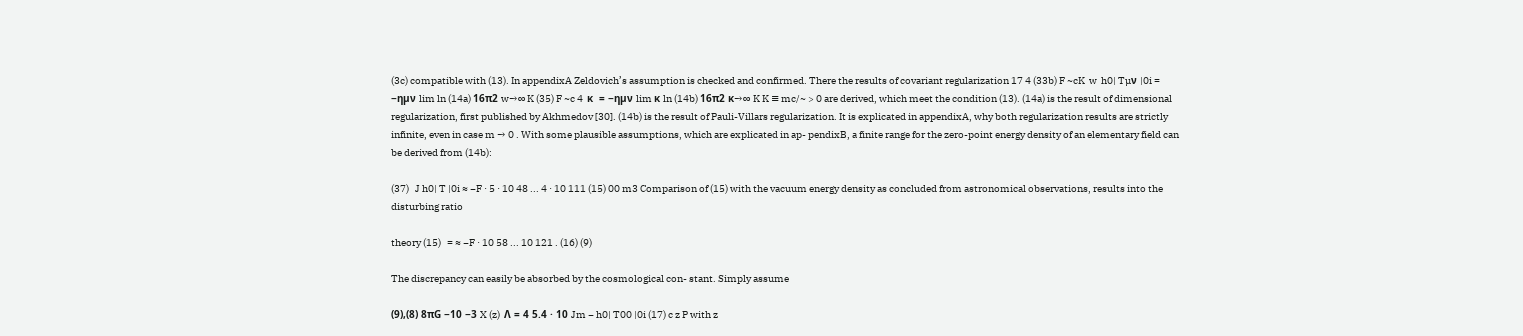(3c) compatible with (13). In appendixA Zeldovich’s assumption is checked and confirmed. There the results of covariant regularization 17 4 (33b) F ~cK  w  h0| Tµν |0i = −ηµν lim ln (14a) 16π2 w→∞ K (35) F ~c 4  κ  = −ηµν lim κ ln (14b) 16π2 κ→∞ K K ≡ mc/~ > 0 are derived, which meet the condition (13). (14a) is the result of dimensional regularization, first published by Akhmedov [30]. (14b) is the result of Pauli-Villars regularization. It is explicated in appendixA, why both regularization results are strictly infinite, even in case m → 0 . With some plausible assumptions, which are explicated in ap- pendixB, a finite range for the zero-point energy density of an elementary field can be derived from (14b):

(37)   J h0| T |0i ≈ −F · 5 · 10 48 ... 4 · 10 111 (15) 00 m3 Comparison of (15) with the vacuum energy density as concluded from astronomical observations, results into the disturbing ratio

theory (15)   = ≈ −F · 10 58 ... 10 121 . (16) (9)

The discrepancy can easily be absorbed by the cosmological con- stant. Simply assume

(9),(8) 8πG −10 −3 X (z)  Λ = 4 5.4 · 10 Jm − h0| T00 |0i (17) c z P with z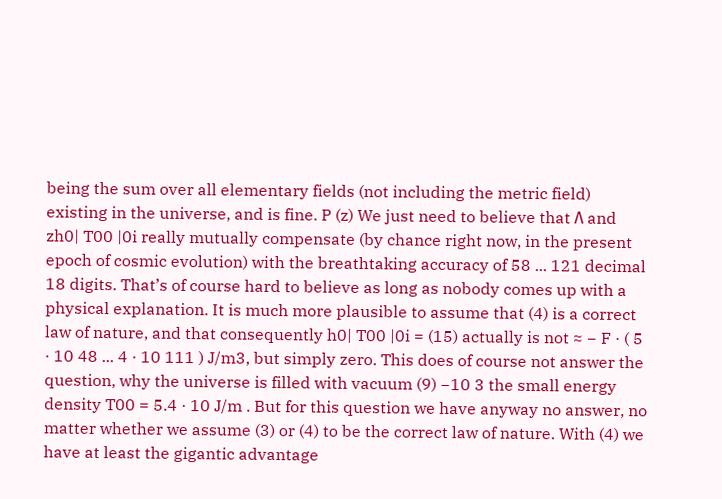being the sum over all elementary fields (not including the metric field) existing in the universe, and is fine. P (z) We just need to believe that Λ and zh0| T00 |0i really mutually compensate (by chance right now, in the present epoch of cosmic evolution) with the breathtaking accuracy of 58 ... 121 decimal 18 digits. That’s of course hard to believe as long as nobody comes up with a physical explanation. It is much more plausible to assume that (4) is a correct law of nature, and that consequently h0| T00 |0i = (15) actually is not ≈ − F · ( 5 · 10 48 ... 4 · 10 111 ) J/m3, but simply zero. This does of course not answer the question, why the universe is filled with vacuum (9) −10 3 the small energy density T00 = 5.4 · 10 J/m . But for this question we have anyway no answer, no matter whether we assume (3) or (4) to be the correct law of nature. With (4) we have at least the gigantic advantage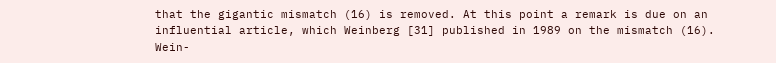that the gigantic mismatch (16) is removed. At this point a remark is due on an influential article, which Weinberg [31] published in 1989 on the mismatch (16). Wein-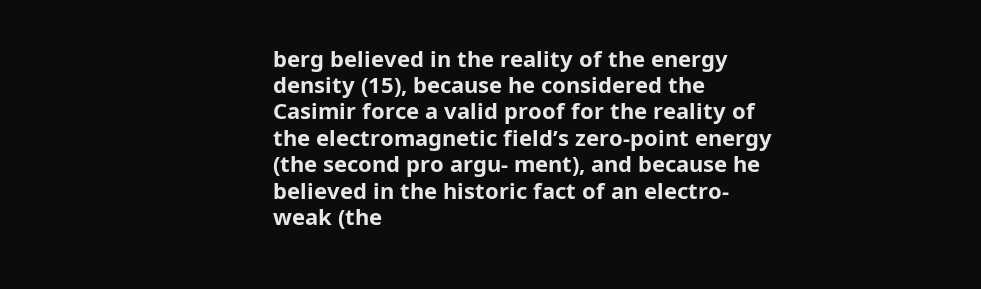berg believed in the reality of the energy density (15), because he considered the Casimir force a valid proof for the reality of the electromagnetic field’s zero-point energy (the second pro argu- ment), and because he believed in the historic fact of an electro- weak (the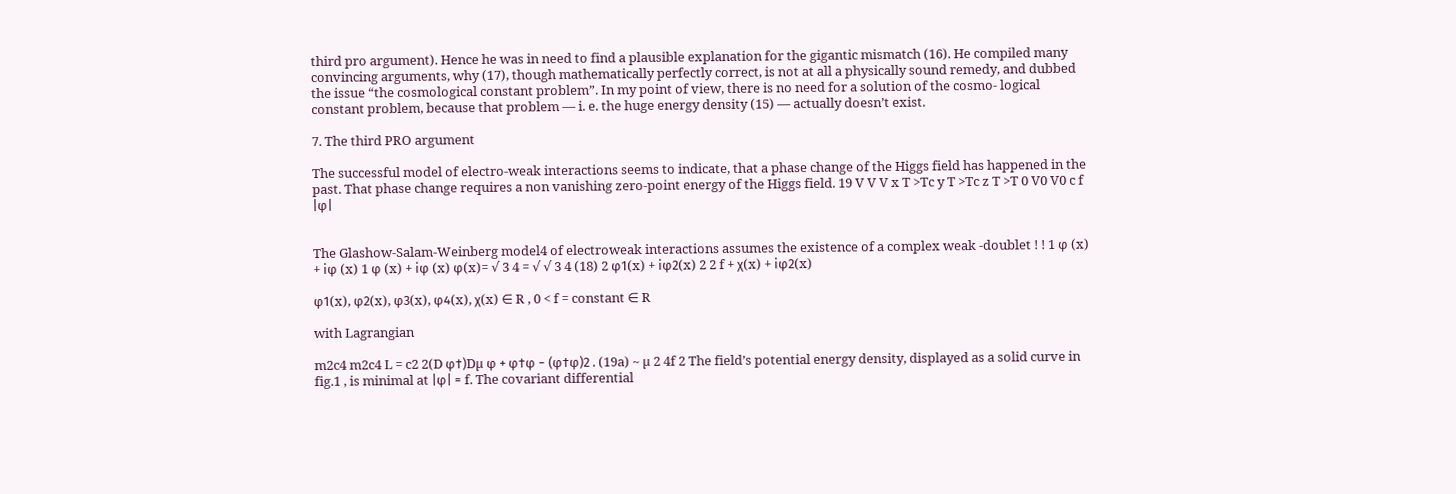third pro argument). Hence he was in need to find a plausible explanation for the gigantic mismatch (16). He compiled many convincing arguments, why (17), though mathematically perfectly correct, is not at all a physically sound remedy, and dubbed the issue “the cosmological constant problem”. In my point of view, there is no need for a solution of the cosmo- logical constant problem, because that problem — i. e. the huge energy density (15) — actually doesn’t exist.

7. The third PRO argument

The successful model of electro-weak interactions seems to indicate, that a phase change of the Higgs field has happened in the past. That phase change requires a non vanishing zero-point energy of the Higgs field. 19 V V V x T >Tc y T >Tc z T >T 0 V0 V0 c f |φ|


The Glashow-Salam-Weinberg model4 of electroweak interactions assumes the existence of a complex weak -doublet ! ! 1 φ (x) + iφ (x) 1 φ (x) + iφ (x) φ(x)= √ 3 4 = √ √ 3 4 (18) 2 φ1(x) + iφ2(x) 2 2 f + χ(x) + iφ2(x)

φ1(x), φ2(x), φ3(x), φ4(x), χ(x) ∈ R , 0 < f = constant ∈ R

with Lagrangian

m2c4 m2c4 L = c2 2(D φ†)Dµ φ + φ†φ − (φ†φ)2 . (19a) ~ µ 2 4f 2 The field’s potential energy density, displayed as a solid curve in fig.1 , is minimal at |φ| = f. The covariant differential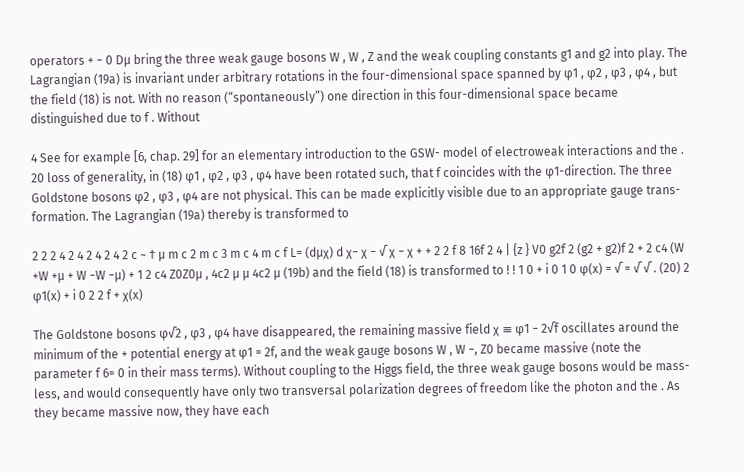operators + − 0 Dµ bring the three weak gauge bosons W , W , Z and the weak coupling constants g1 and g2 into play. The Lagrangian (19a) is invariant under arbitrary rotations in the four-dimensional space spanned by φ1 , φ2 , φ3 , φ4 , but the field (18) is not. With no reason (“spontaneously”) one direction in this four-dimensional space became distinguished due to f . Without

4 See for example [6, chap. 29] for an elementary introduction to the GSW- model of electroweak interactions and the . 20 loss of generality, in (18) φ1 , φ2 , φ3 , φ4 have been rotated such, that f coincides with the φ1-direction. The three Goldstone bosons φ2 , φ3 , φ4 are not physical. This can be made explicitly visible due to an appropriate gauge trans- formation. The Lagrangian (19a) thereby is transformed to

2 2 2 4 2 4 2 4 2 4 2 c ~ † µ m c 2 m c 3 m c 4 m c f L= (dµχ) d χ− χ − √ χ − χ + + 2 2 f 8 16f 2 4 | {z } V0 g2f 2 (g2 + g2)f 2 + 2 c4 (W +W +µ + W −W −µ) + 1 2 c4 Z0Z0µ , 4c2 µ µ 4c2 µ (19b) and the field (18) is transformed to ! ! 1 0 + i 0 1 0 φ(x) = √ = √ √ . (20) 2 φ1(x) + i 0 2 2 f + χ(x)

The Goldstone bosons φ√2 , φ3 , φ4 have disappeared, the remaining massive field χ ≡ φ1 − 2√f oscillates around the minimum of the + potential energy at φ1 = 2f, and the weak gauge bosons W , W −, Z0 became massive (note the parameter f 6= 0 in their mass terms). Without coupling to the Higgs field, the three weak gauge bosons would be mass-less, and would consequently have only two transversal polarization degrees of freedom like the photon and the . As they became massive now, they have each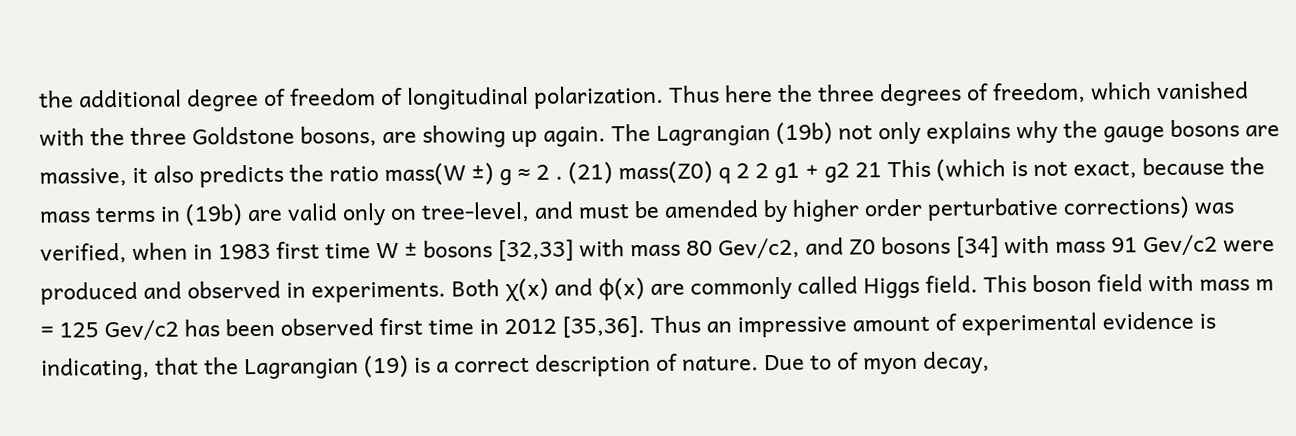the additional degree of freedom of longitudinal polarization. Thus here the three degrees of freedom, which vanished with the three Goldstone bosons, are showing up again. The Lagrangian (19b) not only explains why the gauge bosons are massive, it also predicts the ratio mass(W ±) g ≈ 2 . (21) mass(Z0) q 2 2 g1 + g2 21 This (which is not exact, because the mass terms in (19b) are valid only on tree-level, and must be amended by higher order perturbative corrections) was verified, when in 1983 first time W ± bosons [32,33] with mass 80 Gev/c2, and Z0 bosons [34] with mass 91 Gev/c2 were produced and observed in experiments. Both χ(x) and φ(x) are commonly called Higgs field. This boson field with mass m = 125 Gev/c2 has been observed first time in 2012 [35,36]. Thus an impressive amount of experimental evidence is indicating, that the Lagrangian (19) is a correct description of nature. Due to of myon decay,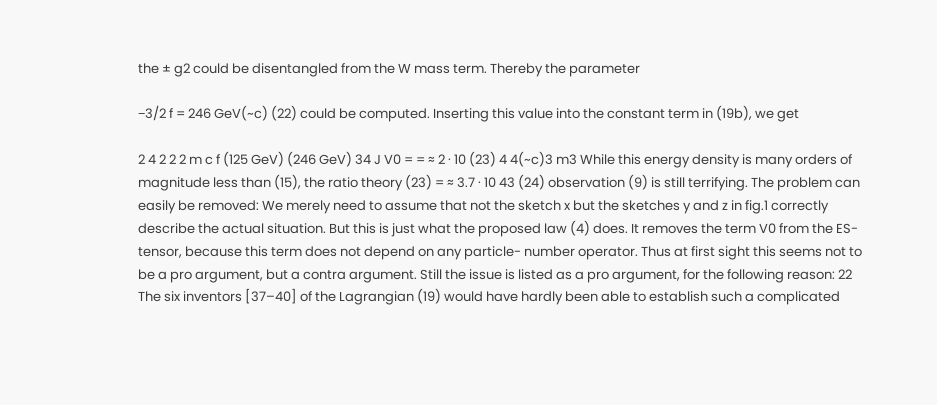the ± g2 could be disentangled from the W mass term. Thereby the parameter

−3/2 f = 246 GeV(~c) (22) could be computed. Inserting this value into the constant term in (19b), we get

2 4 2 2 2 m c f (125 GeV) (246 GeV) 34 J V0 = = ≈ 2 · 10 (23) 4 4(~c)3 m3 While this energy density is many orders of magnitude less than (15), the ratio theory (23) = ≈ 3.7 · 10 43 (24) observation (9) is still terrifying. The problem can easily be removed: We merely need to assume that not the sketch x but the sketches y and z in fig.1 correctly describe the actual situation. But this is just what the proposed law (4) does. It removes the term V0 from the ES-tensor, because this term does not depend on any particle- number operator. Thus at first sight this seems not to be a pro argument, but a contra argument. Still the issue is listed as a pro argument, for the following reason: 22 The six inventors [37–40] of the Lagrangian (19) would have hardly been able to establish such a complicated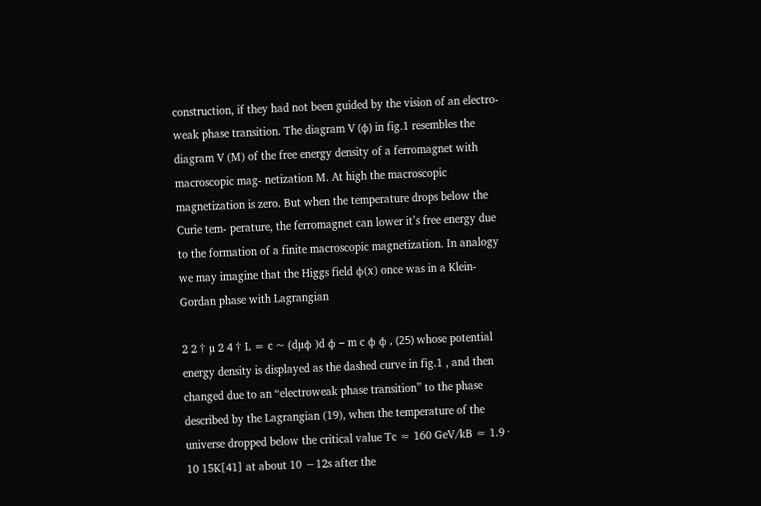construction, if they had not been guided by the vision of an electro-weak phase transition. The diagram V (φ) in fig.1 resembles the diagram V (M) of the free energy density of a ferromagnet with macroscopic mag- netization M. At high the macroscopic magnetization is zero. But when the temperature drops below the Curie tem- perature, the ferromagnet can lower it’s free energy due to the formation of a finite macroscopic magnetization. In analogy we may imagine that the Higgs field φ(x) once was in a Klein-Gordan phase with Lagrangian

2 2 † µ 2 4 † L = c ~ (dµφ )d φ − m c φ φ , (25) whose potential energy density is displayed as the dashed curve in fig.1 , and then changed due to an “electroweak phase transition” to the phase described by the Lagrangian (19), when the temperature of the universe dropped below the critical value Tc ≈ 160 GeV/kB ≈ 1.9 · 10 15K[41] at about 10 −12s after the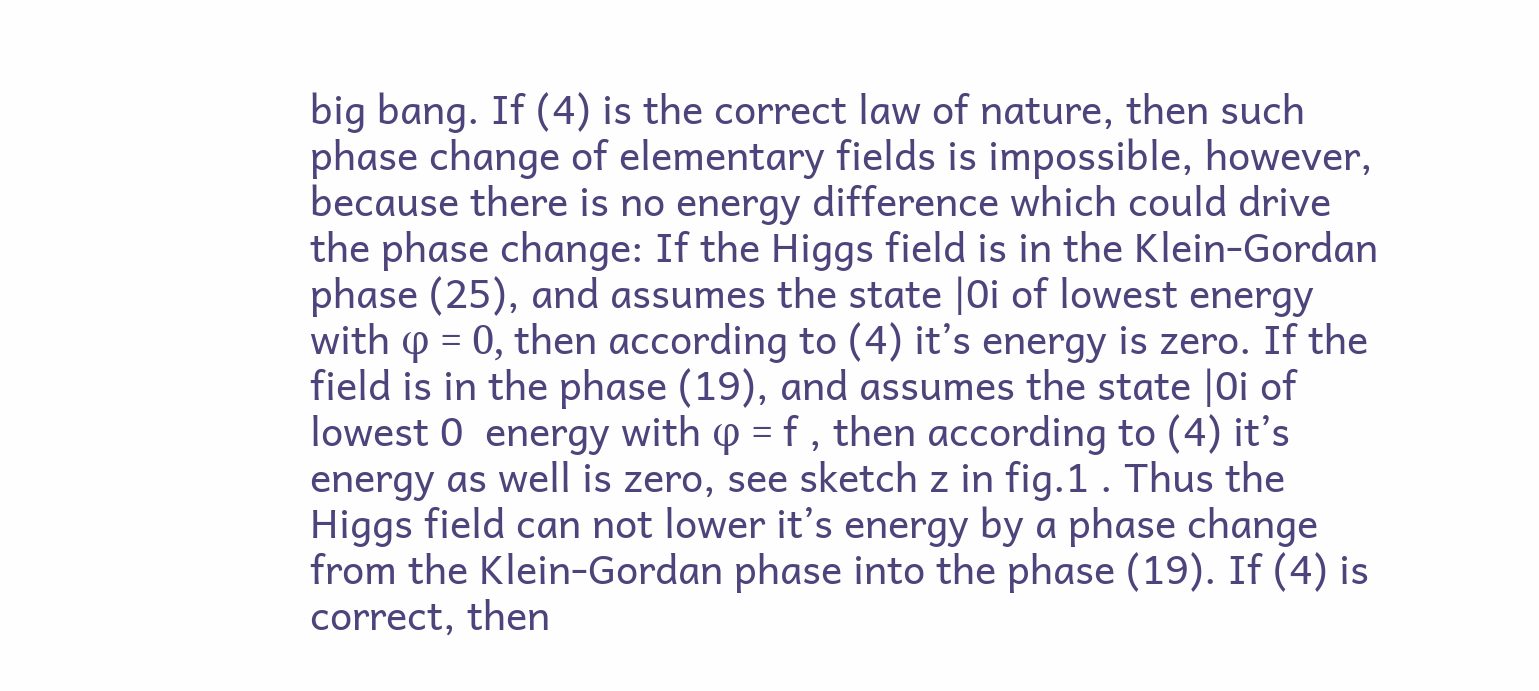big bang. If (4) is the correct law of nature, then such phase change of elementary fields is impossible, however, because there is no energy difference which could drive the phase change: If the Higgs field is in the Klein-Gordan phase (25), and assumes the state |0i of lowest energy with φ = 0, then according to (4) it’s energy is zero. If the field is in the phase (19), and assumes the state |0i of lowest 0  energy with φ = f , then according to (4) it’s energy as well is zero, see sketch z in fig.1 . Thus the Higgs field can not lower it’s energy by a phase change from the Klein-Gordan phase into the phase (19). If (4) is correct, then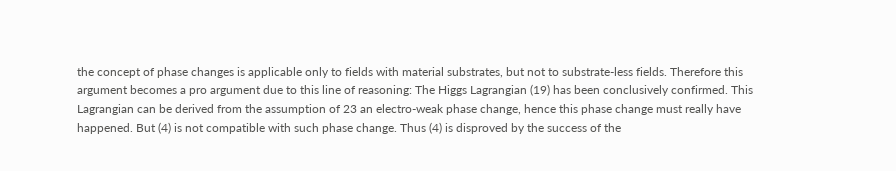the concept of phase changes is applicable only to fields with material substrates, but not to substrate-less fields. Therefore this argument becomes a pro argument due to this line of reasoning: The Higgs Lagrangian (19) has been conclusively confirmed. This Lagrangian can be derived from the assumption of 23 an electro-weak phase change, hence this phase change must really have happened. But (4) is not compatible with such phase change. Thus (4) is disproved by the success of the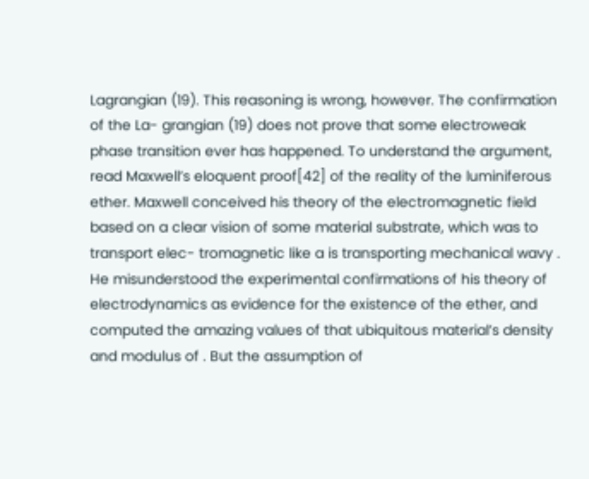Lagrangian (19). This reasoning is wrong, however. The confirmation of the La- grangian (19) does not prove that some electroweak phase transition ever has happened. To understand the argument, read Maxwell’s eloquent proof[42] of the reality of the luminiferous ether. Maxwell conceived his theory of the electromagnetic field based on a clear vision of some material substrate, which was to transport elec- tromagnetic like a is transporting mechanical wavy . He misunderstood the experimental confirmations of his theory of electrodynamics as evidence for the existence of the ether, and computed the amazing values of that ubiquitous material’s density and modulus of . But the assumption of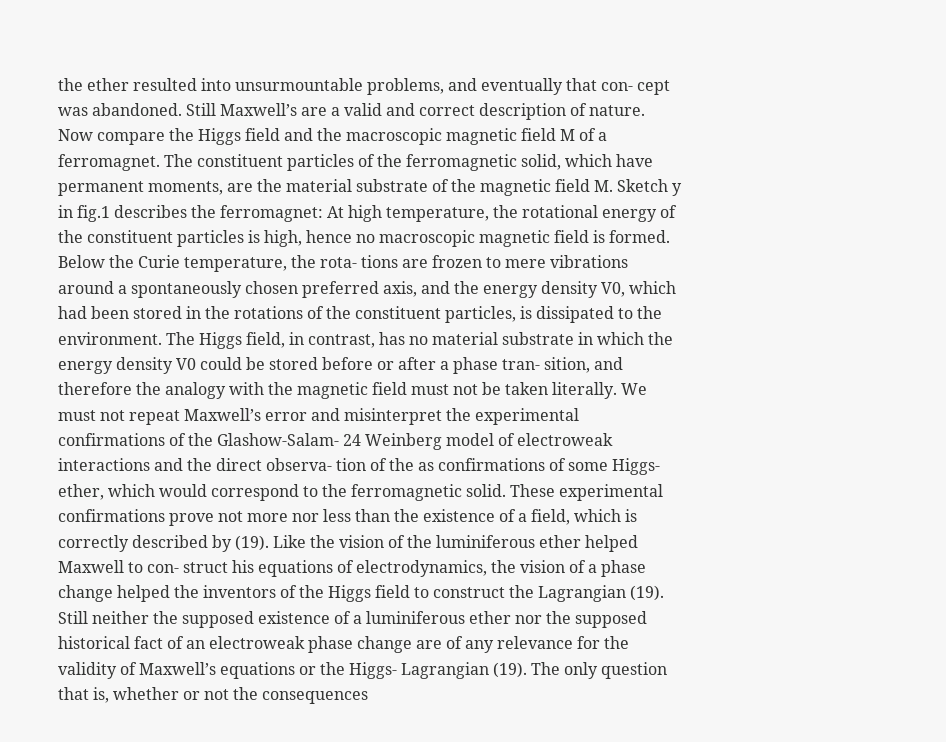the ether resulted into unsurmountable problems, and eventually that con- cept was abandoned. Still Maxwell’s are a valid and correct description of nature. Now compare the Higgs field and the macroscopic magnetic field M of a ferromagnet. The constituent particles of the ferromagnetic solid, which have permanent moments, are the material substrate of the magnetic field M. Sketch y in fig.1 describes the ferromagnet: At high temperature, the rotational energy of the constituent particles is high, hence no macroscopic magnetic field is formed. Below the Curie temperature, the rota- tions are frozen to mere vibrations around a spontaneously chosen preferred axis, and the energy density V0, which had been stored in the rotations of the constituent particles, is dissipated to the environment. The Higgs field, in contrast, has no material substrate in which the energy density V0 could be stored before or after a phase tran- sition, and therefore the analogy with the magnetic field must not be taken literally. We must not repeat Maxwell’s error and misinterpret the experimental confirmations of the Glashow-Salam- 24 Weinberg model of electroweak interactions and the direct observa- tion of the as confirmations of some Higgs-ether, which would correspond to the ferromagnetic solid. These experimental confirmations prove not more nor less than the existence of a field, which is correctly described by (19). Like the vision of the luminiferous ether helped Maxwell to con- struct his equations of electrodynamics, the vision of a phase change helped the inventors of the Higgs field to construct the Lagrangian (19). Still neither the supposed existence of a luminiferous ether nor the supposed historical fact of an electroweak phase change are of any relevance for the validity of Maxwell’s equations or the Higgs- Lagrangian (19). The only question that is, whether or not the consequences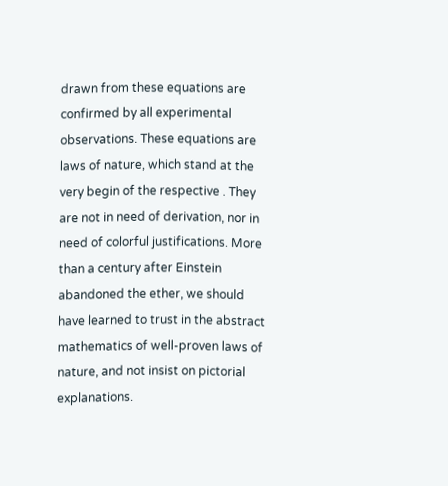drawn from these equations are confirmed by all experimental observations. These equations are laws of nature, which stand at the very begin of the respective . They are not in need of derivation, nor in need of colorful justifications. More than a century after Einstein abandoned the ether, we should have learned to trust in the abstract mathematics of well-proven laws of nature, and not insist on pictorial explanations.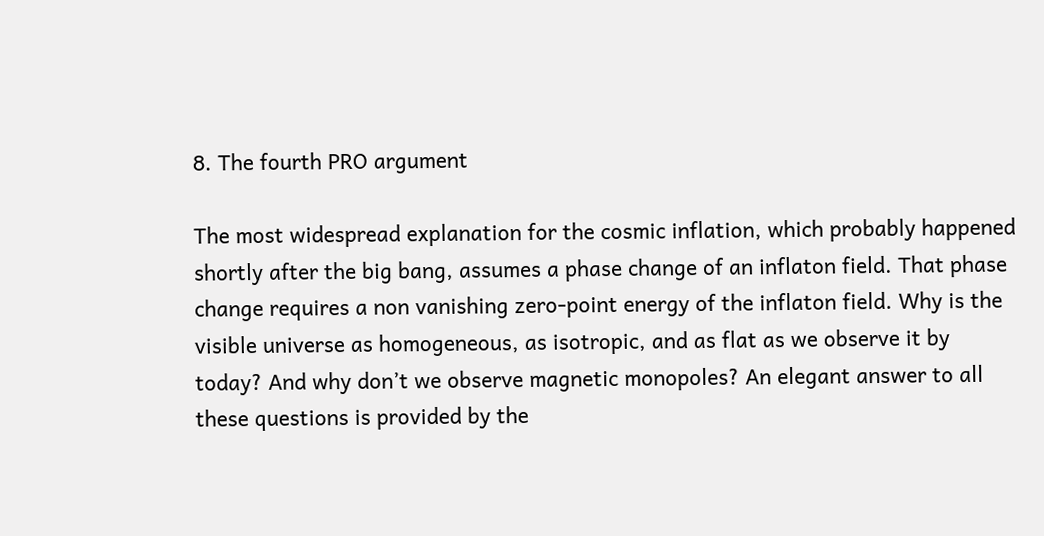8. The fourth PRO argument

The most widespread explanation for the cosmic inflation, which probably happened shortly after the big bang, assumes a phase change of an inflaton field. That phase change requires a non vanishing zero-point energy of the inflaton field. Why is the visible universe as homogeneous, as isotropic, and as flat as we observe it by today? And why don’t we observe magnetic monopoles? An elegant answer to all these questions is provided by the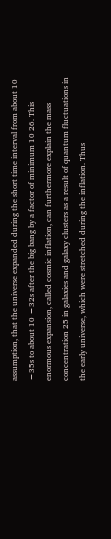assumption, that the universe expanded during the short time interval from about 10 −35s to about 10 −32s after the big bang by a factor of minimum 10 26. This enormous expansion, called cosmic inflation, can furthermore explain the mass concentration 25 in galaxies and galaxy clusters as a result of quantum fluctuations in the early universe, which were stretched during the inflation. Thus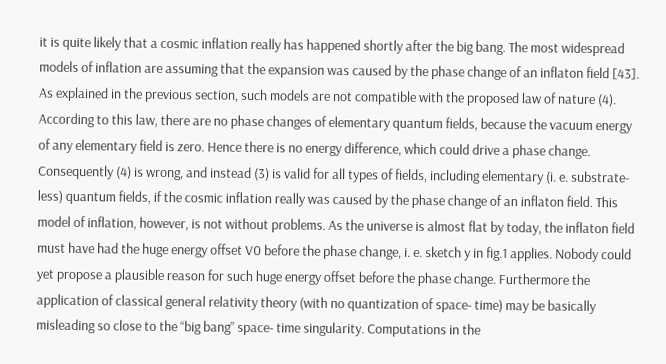it is quite likely that a cosmic inflation really has happened shortly after the big bang. The most widespread models of inflation are assuming that the expansion was caused by the phase change of an inflaton field [43]. As explained in the previous section, such models are not compatible with the proposed law of nature (4). According to this law, there are no phase changes of elementary quantum fields, because the vacuum energy of any elementary field is zero. Hence there is no energy difference, which could drive a phase change. Consequently (4) is wrong, and instead (3) is valid for all types of fields, including elementary (i. e. substrate-less) quantum fields, if the cosmic inflation really was caused by the phase change of an inflaton field. This model of inflation, however, is not without problems. As the universe is almost flat by today, the inflaton field must have had the huge energy offset V0 before the phase change, i. e. sketch y in fig.1 applies. Nobody could yet propose a plausible reason for such huge energy offset before the phase change. Furthermore the application of classical general relativity theory (with no quantization of space- time) may be basically misleading so close to the “big bang” space- time singularity. Computations in the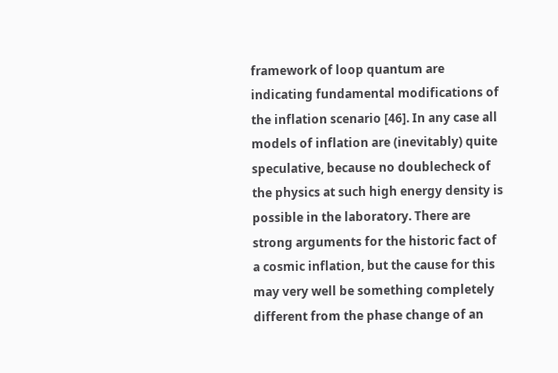framework of loop quantum are indicating fundamental modifications of the inflation scenario [46]. In any case all models of inflation are (inevitably) quite speculative, because no doublecheck of the physics at such high energy density is possible in the laboratory. There are strong arguments for the historic fact of a cosmic inflation, but the cause for this may very well be something completely different from the phase change of an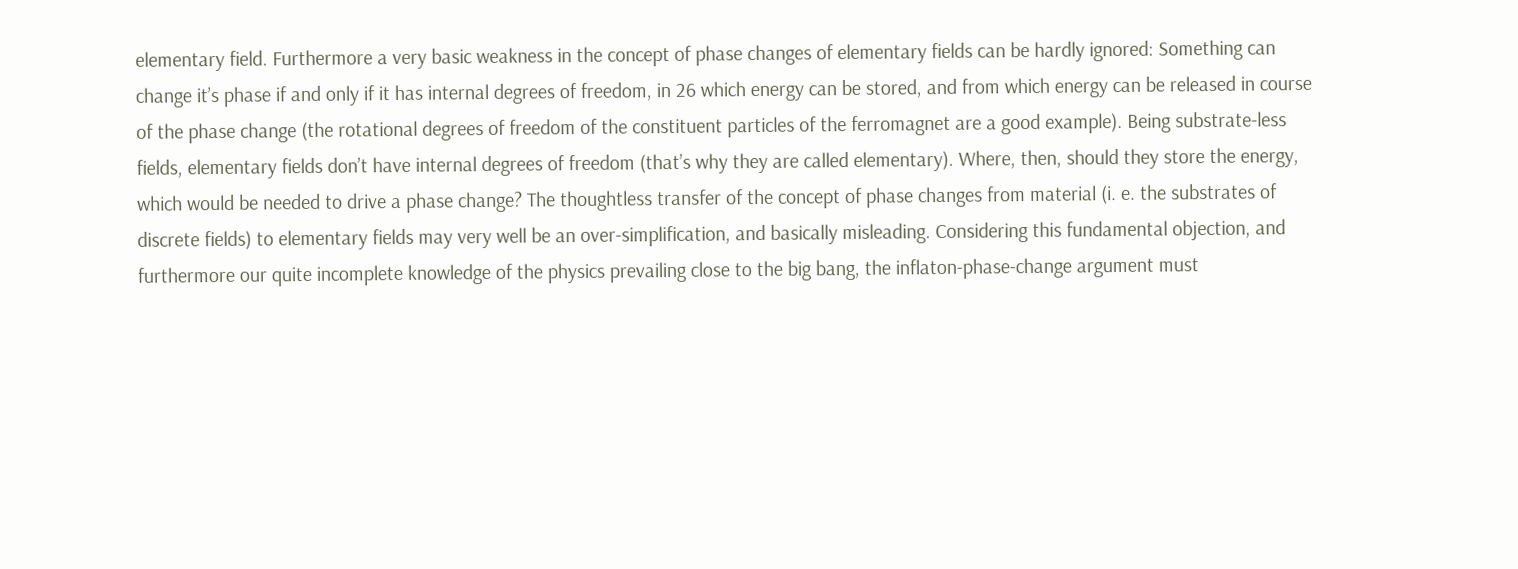elementary field. Furthermore a very basic weakness in the concept of phase changes of elementary fields can be hardly ignored: Something can change it’s phase if and only if it has internal degrees of freedom, in 26 which energy can be stored, and from which energy can be released in course of the phase change (the rotational degrees of freedom of the constituent particles of the ferromagnet are a good example). Being substrate-less fields, elementary fields don’t have internal degrees of freedom (that’s why they are called elementary). Where, then, should they store the energy, which would be needed to drive a phase change? The thoughtless transfer of the concept of phase changes from material (i. e. the substrates of discrete fields) to elementary fields may very well be an over-simplification, and basically misleading. Considering this fundamental objection, and furthermore our quite incomplete knowledge of the physics prevailing close to the big bang, the inflaton-phase-change argument must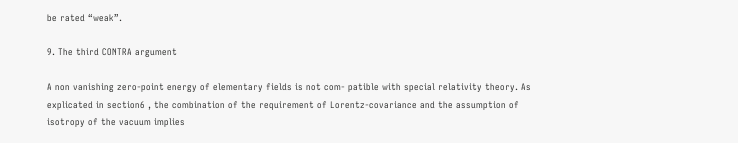be rated “weak”.

9. The third CONTRA argument

A non vanishing zero-point energy of elementary fields is not com- patible with special relativity theory. As explicated in section6 , the combination of the requirement of Lorentz-covariance and the assumption of isotropy of the vacuum implies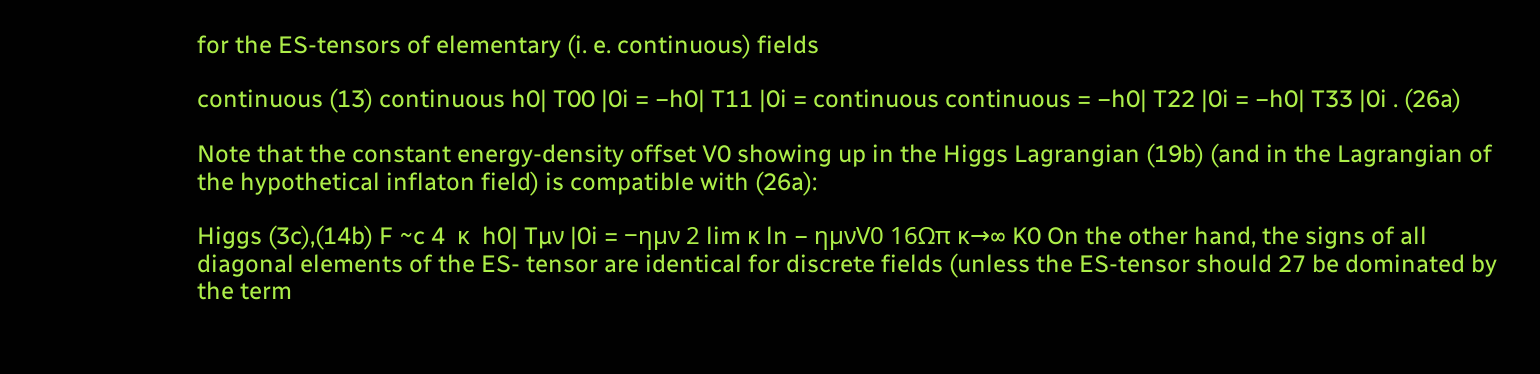for the ES-tensors of elementary (i. e. continuous) fields

continuous (13) continuous h0| T00 |0i = −h0| T11 |0i = continuous continuous = −h0| T22 |0i = −h0| T33 |0i . (26a)

Note that the constant energy-density offset V0 showing up in the Higgs Lagrangian (19b) (and in the Lagrangian of the hypothetical inflaton field) is compatible with (26a):

Higgs (3c),(14b) F ~c 4  κ  h0| Tµν |0i = −ηµν 2 lim κ ln − ηµνV0 16Ωπ κ→∞ K0 On the other hand, the signs of all diagonal elements of the ES- tensor are identical for discrete fields (unless the ES-tensor should 27 be dominated by the term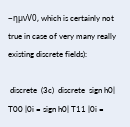−ηµνV0, which is certainly not true in case of very many really existing discrete fields):

 discrete  (3c)  discrete  sign h0| T00 |0i = sign h0| T11 |0i =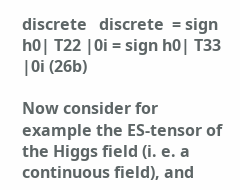discrete   discrete  = sign h0| T22 |0i = sign h0| T33 |0i (26b)

Now consider for example the ES-tensor of the Higgs field (i. e. a continuous field), and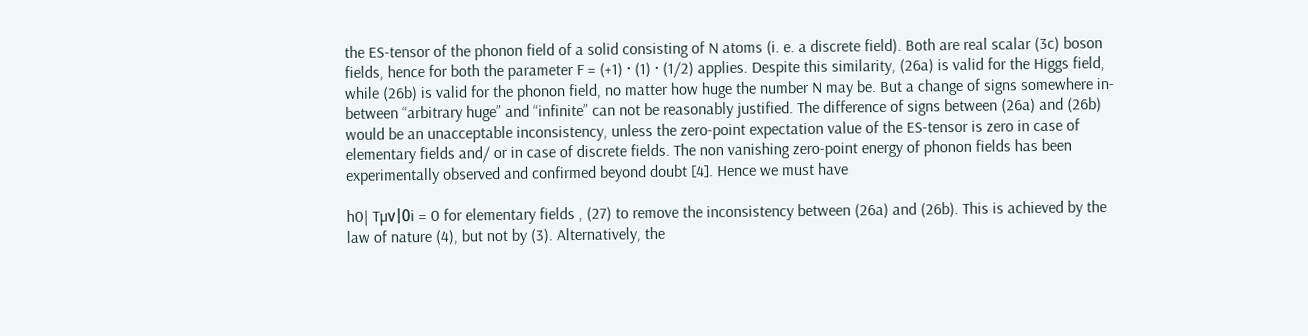the ES-tensor of the phonon field of a solid consisting of N atoms (i. e. a discrete field). Both are real scalar (3c) boson fields, hence for both the parameter F = (+1) · (1) · (1/2) applies. Despite this similarity, (26a) is valid for the Higgs field, while (26b) is valid for the phonon field, no matter how huge the number N may be. But a change of signs somewhere in- between “arbitrary huge” and “infinite” can not be reasonably justified. The difference of signs between (26a) and (26b) would be an unacceptable inconsistency, unless the zero-point expectation value of the ES-tensor is zero in case of elementary fields and/ or in case of discrete fields. The non vanishing zero-point energy of phonon fields has been experimentally observed and confirmed beyond doubt [4]. Hence we must have

h0| Tµν|0i = 0 for elementary fields , (27) to remove the inconsistency between (26a) and (26b). This is achieved by the law of nature (4), but not by (3). Alternatively, the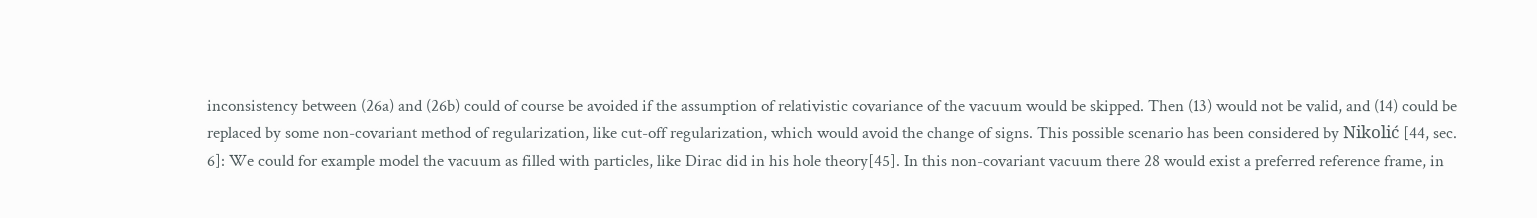inconsistency between (26a) and (26b) could of course be avoided if the assumption of relativistic covariance of the vacuum would be skipped. Then (13) would not be valid, and (14) could be replaced by some non-covariant method of regularization, like cut-off regularization, which would avoid the change of signs. This possible scenario has been considered by Nikolić [44, sec. 6]: We could for example model the vacuum as filled with particles, like Dirac did in his hole theory[45]. In this non-covariant vacuum there 28 would exist a preferred reference frame, in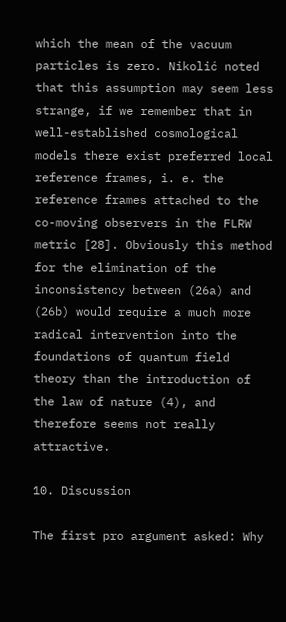which the mean of the vacuum particles is zero. Nikolić noted that this assumption may seem less strange, if we remember that in well-established cosmological models there exist preferred local reference frames, i. e. the reference frames attached to the co-moving observers in the FLRW metric [28]. Obviously this method for the elimination of the inconsistency between (26a) and (26b) would require a much more radical intervention into the foundations of quantum field theory than the introduction of the law of nature (4), and therefore seems not really attractive.

10. Discussion

The first pro argument asked: Why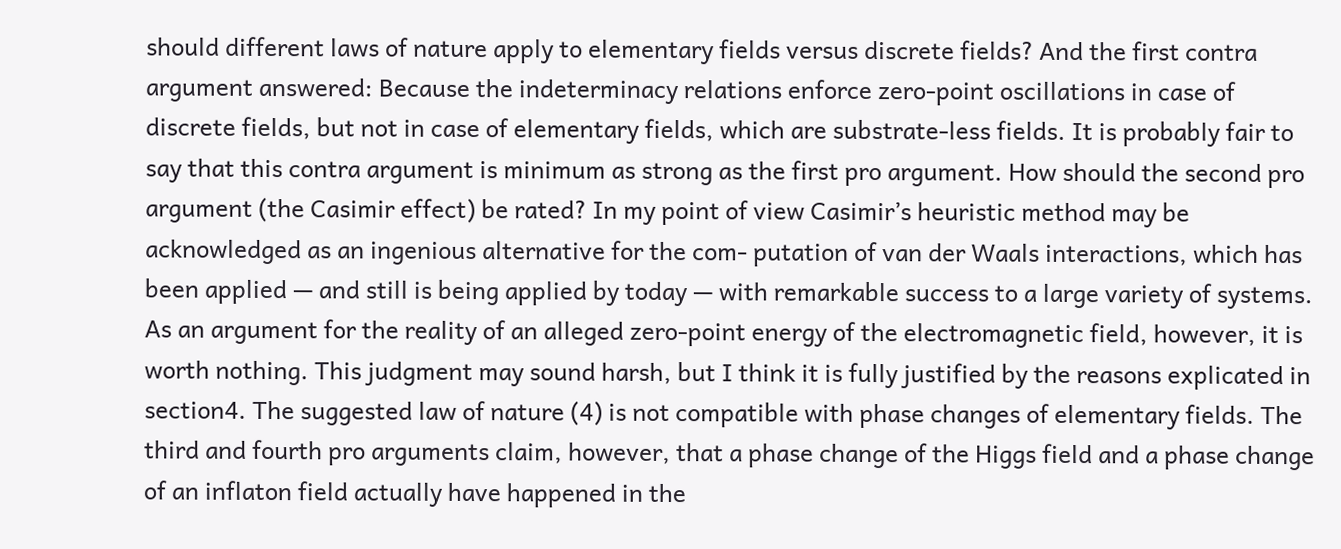should different laws of nature apply to elementary fields versus discrete fields? And the first contra argument answered: Because the indeterminacy relations enforce zero-point oscillations in case of discrete fields, but not in case of elementary fields, which are substrate-less fields. It is probably fair to say that this contra argument is minimum as strong as the first pro argument. How should the second pro argument (the Casimir effect) be rated? In my point of view Casimir’s heuristic method may be acknowledged as an ingenious alternative for the com- putation of van der Waals interactions, which has been applied — and still is being applied by today — with remarkable success to a large variety of systems. As an argument for the reality of an alleged zero-point energy of the electromagnetic field, however, it is worth nothing. This judgment may sound harsh, but I think it is fully justified by the reasons explicated in section4. The suggested law of nature (4) is not compatible with phase changes of elementary fields. The third and fourth pro arguments claim, however, that a phase change of the Higgs field and a phase change of an inflaton field actually have happened in the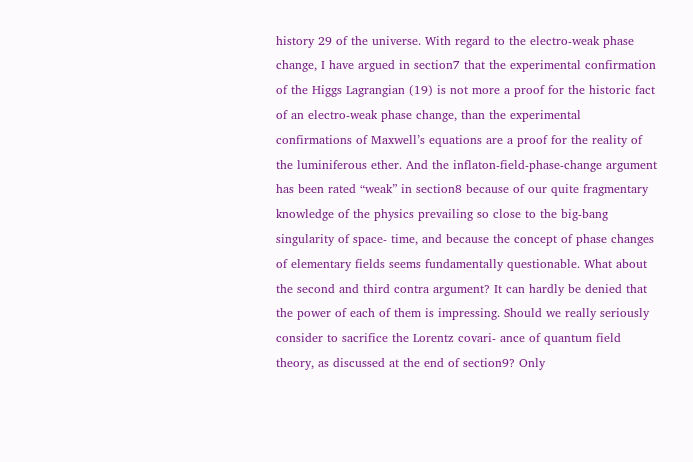history 29 of the universe. With regard to the electro-weak phase change, I have argued in section7 that the experimental confirmation of the Higgs Lagrangian (19) is not more a proof for the historic fact of an electro-weak phase change, than the experimental confirmations of Maxwell’s equations are a proof for the reality of the luminiferous ether. And the inflaton-field-phase-change argument has been rated “weak” in section8 because of our quite fragmentary knowledge of the physics prevailing so close to the big-bang singularity of space- time, and because the concept of phase changes of elementary fields seems fundamentally questionable. What about the second and third contra argument? It can hardly be denied that the power of each of them is impressing. Should we really seriously consider to sacrifice the Lorentz covari- ance of quantum field theory, as discussed at the end of section9? Only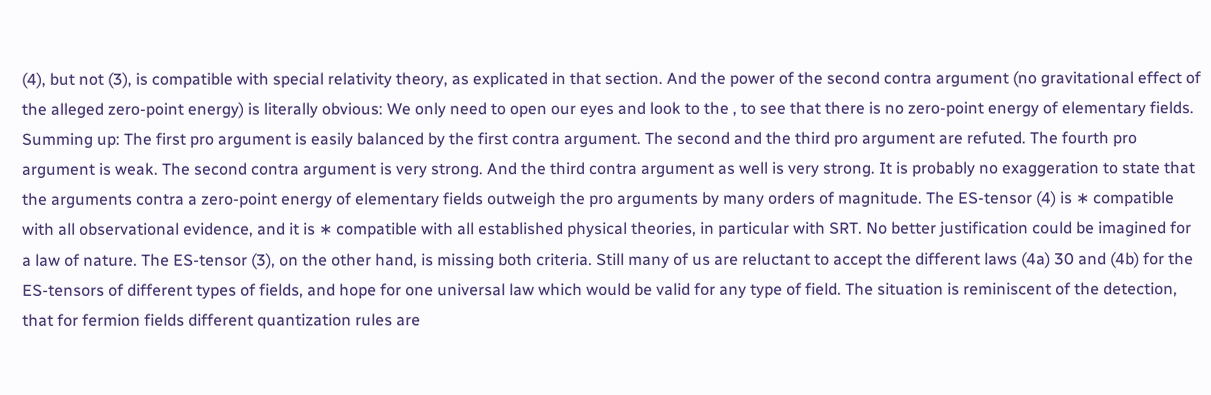(4), but not (3), is compatible with special relativity theory, as explicated in that section. And the power of the second contra argument (no gravitational effect of the alleged zero-point energy) is literally obvious: We only need to open our eyes and look to the , to see that there is no zero-point energy of elementary fields. Summing up: The first pro argument is easily balanced by the first contra argument. The second and the third pro argument are refuted. The fourth pro argument is weak. The second contra argument is very strong. And the third contra argument as well is very strong. It is probably no exaggeration to state that the arguments contra a zero-point energy of elementary fields outweigh the pro arguments by many orders of magnitude. The ES-tensor (4) is ∗ compatible with all observational evidence, and it is ∗ compatible with all established physical theories, in particular with SRT. No better justification could be imagined for a law of nature. The ES-tensor (3), on the other hand, is missing both criteria. Still many of us are reluctant to accept the different laws (4a) 30 and (4b) for the ES-tensors of different types of fields, and hope for one universal law which would be valid for any type of field. The situation is reminiscent of the detection, that for fermion fields different quantization rules are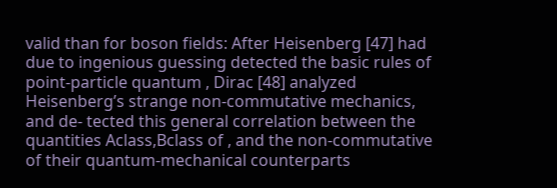valid than for boson fields: After Heisenberg [47] had due to ingenious guessing detected the basic rules of point-particle quantum , Dirac [48] analyzed Heisenberg’s strange non-commutative mechanics, and de- tected this general correlation between the quantities Aclass,Bclass of , and the non-commutative of their quantum-mechanical counterparts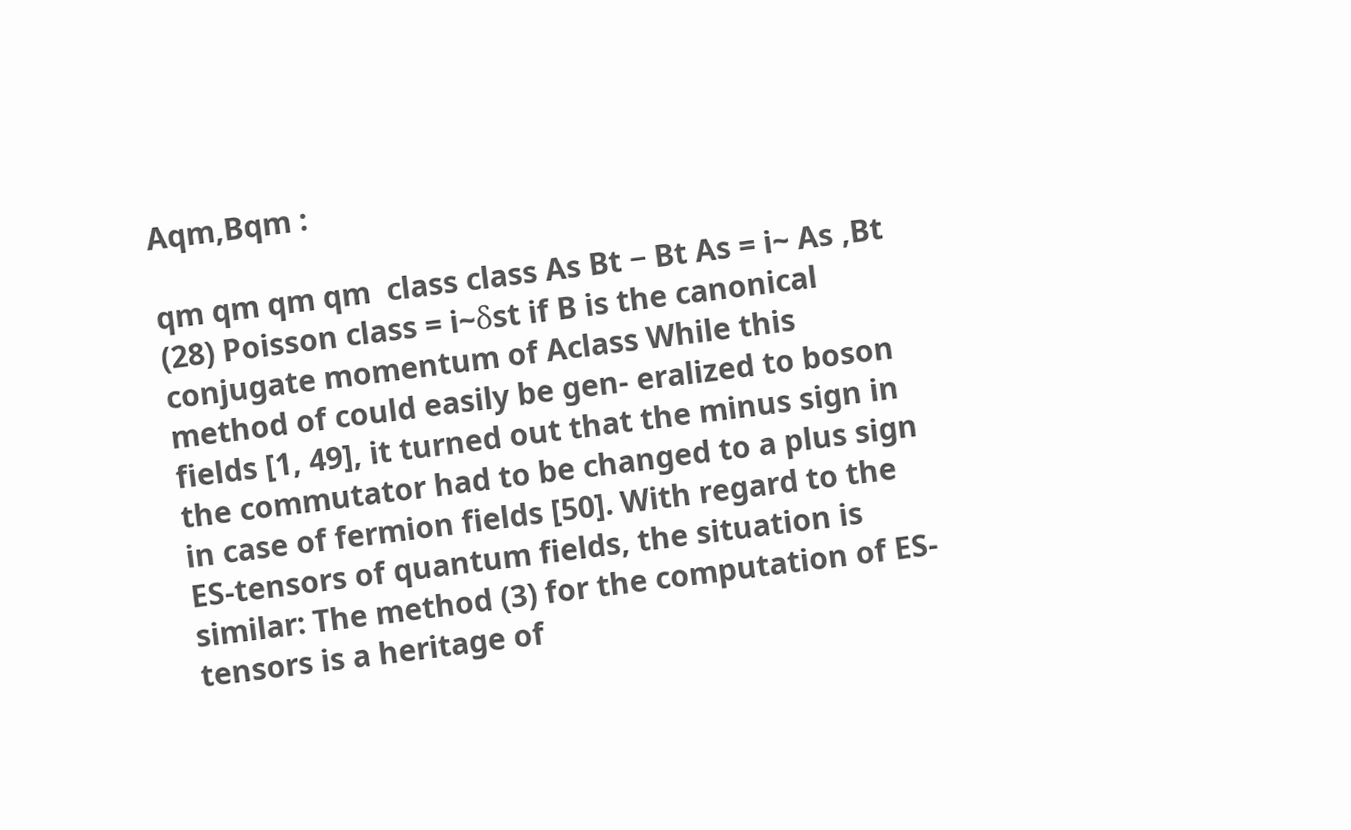Aqm,Bqm :

qm qm qm qm  class class As Bt − Bt As = i~ As ,Bt (28) Poisson class = i~δst if B is the canonical conjugate momentum of Aclass While this method of could easily be gen- eralized to boson fields [1, 49], it turned out that the minus sign in the commutator had to be changed to a plus sign in case of fermion fields [50]. With regard to the ES-tensors of quantum fields, the situation is similar: The method (3) for the computation of ES-tensors is a heritage of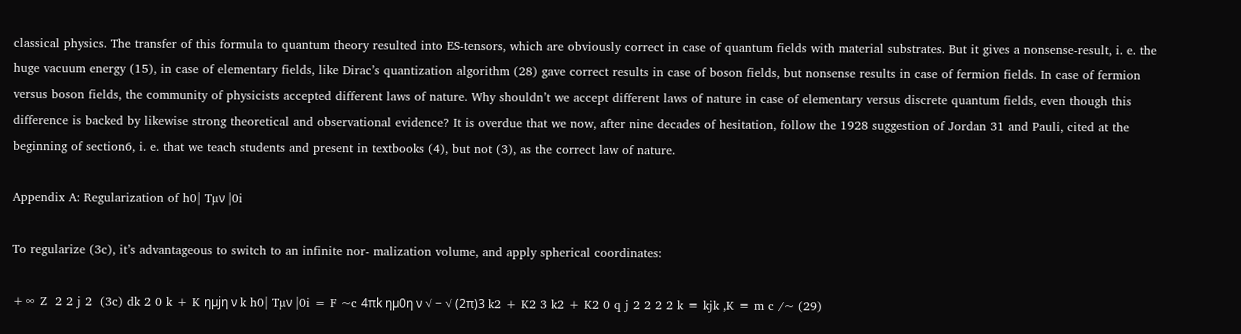classical physics. The transfer of this formula to quantum theory resulted into ES-tensors, which are obviously correct in case of quantum fields with material substrates. But it gives a nonsense-result, i. e. the huge vacuum energy (15), in case of elementary fields, like Dirac’s quantization algorithm (28) gave correct results in case of boson fields, but nonsense results in case of fermion fields. In case of fermion versus boson fields, the community of physicists accepted different laws of nature. Why shouldn’t we accept different laws of nature in case of elementary versus discrete quantum fields, even though this difference is backed by likewise strong theoretical and observational evidence? It is overdue that we now, after nine decades of hesitation, follow the 1928 suggestion of Jordan 31 and Pauli, cited at the beginning of section6, i. e. that we teach students and present in textbooks (4), but not (3), as the correct law of nature.

Appendix A: Regularization of h0| Tµν |0i

To regularize (3c), it’s advantageous to switch to an infinite nor- malization volume, and apply spherical coordinates:

+∞ Z  2 2 j 2  (3c) dk 2 0 k + K ηµjη ν k h0| Tµν |0i = F ~c 4πk ηµ0η ν √ − √ (2π)3 k2 + K2 3 k2 + K2 0 q j 2 2 2 2 k ≡ kjk ,K ≡ m c /~ (29)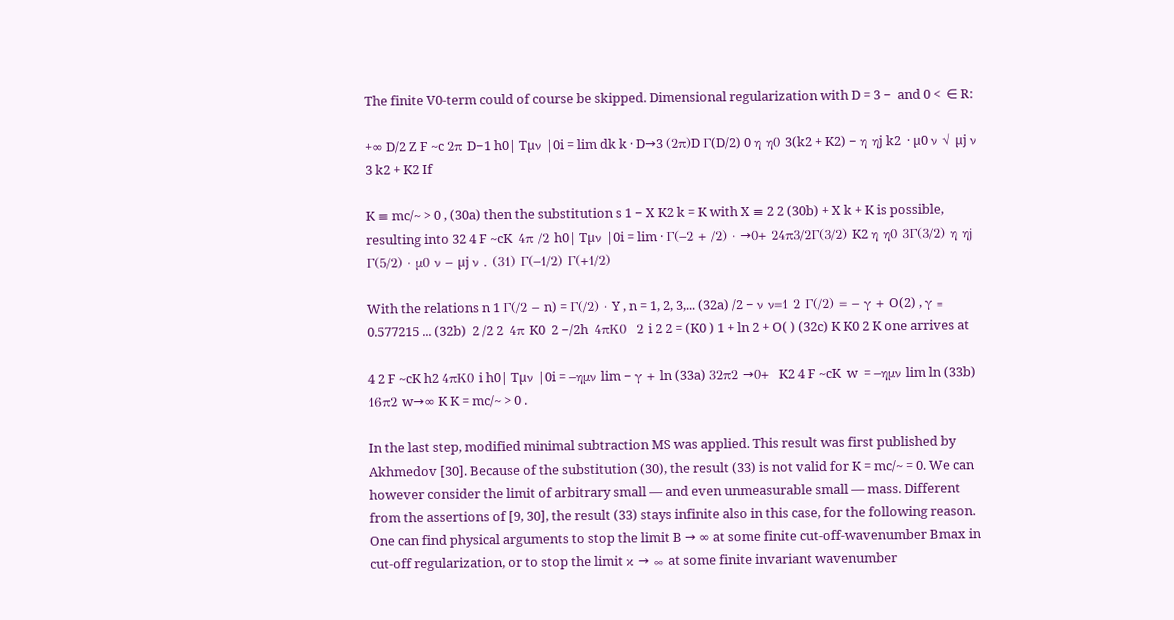The finite V0-term could of course be skipped. Dimensional regularization with D = 3 −  and 0 <  ∈ R:

+∞ D/2 Z F ~c 2π D−1 h0| Tµν |0i = lim dk k · D→3 (2π)D Γ(D/2) 0 η η0 3(k2 + K2) − η ηj k2  · µ0 ν √ µj ν 3 k2 + K2 If

K ≡ mc/~ > 0 , (30a) then the substitution s 1 − X K2 k = K with X ≡ 2 2 (30b) + X k + K is possible, resulting into 32 4 F ~cK  4π /2 h0| Tµν |0i = lim · Γ(−2 + /2) · →0+ 24π3/2Γ(3/2) K2 η η0 3Γ(3/2) η ηj Γ(5/2) · µ0 ν − µj ν . (31) Γ(−1/2) Γ(+1/2)

With the relations n 1 Γ(/2 − n) = Γ(/2) · Y , n = 1, 2, 3,... (32a) /2 − ν ν=1 2 Γ(/2) = − γ + O(2) , γ ≡ 0.577215 ... (32b)  2 /2 2  4π K0  2 −/2h  4πK0  2 i 2 2 = (K0 ) 1 + ln 2 + O( ) (32c) K K0 2 K one arrives at

4 2 F ~cK h2 4πK0 i h0| Tµν |0i = −ηµν lim − γ + ln (33a) 32π2 →0+  K2 4 F ~cK  w  = −ηµν lim ln (33b) 16π2 w→∞ K K = mc/~ > 0 .

In the last step, modified minimal subtraction MS was applied. This result was first published by Akhmedov [30]. Because of the substitution (30), the result (33) is not valid for K = mc/~ = 0. We can however consider the limit of arbitrary small — and even unmeasurable small — mass. Different from the assertions of [9, 30], the result (33) stays infinite also in this case, for the following reason. One can find physical arguments to stop the limit B → ∞ at some finite cut-off-wavenumber Bmax in cut-off regularization, or to stop the limit κ → ∞ at some finite invariant wavenumber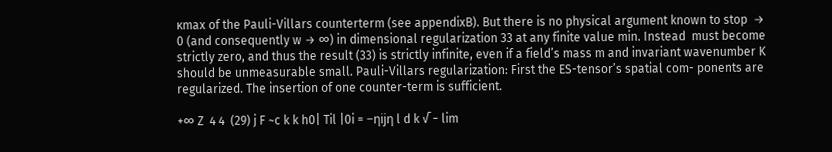κmax of the Pauli-Villars counterterm (see appendixB). But there is no physical argument known to stop  → 0 (and consequently w → ∞) in dimensional regularization 33 at any finite value min. Instead  must become strictly zero, and thus the result (33) is strictly infinite, even if a field’s mass m and invariant wavenumber K should be unmeasurable small. Pauli-Villars regularization: First the ES-tensor’s spatial com- ponents are regularized. The insertion of one counter-term is sufficient.

+∞ Z  4 4  (29) j F ~c k k h0| Til |0i = −ηijη l d k √ − lim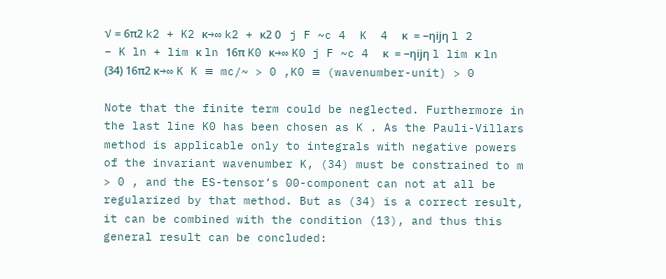√ = 6π2 k2 + K2 κ→∞ k2 + κ2 0   j F ~c 4  K  4  κ  = −ηijη l 2 − K ln + lim κ ln 16π K0 κ→∞ K0 j F ~c 4  κ  = −ηijη l lim κ ln (34) 16π2 κ→∞ K K ≡ mc/~ > 0 ,K0 ≡ (wavenumber-unit) > 0

Note that the finite term could be neglected. Furthermore in the last line K0 has been chosen as K . As the Pauli-Villars method is applicable only to integrals with negative powers of the invariant wavenumber K, (34) must be constrained to m > 0 , and the ES-tensor’s 00-component can not at all be regularized by that method. But as (34) is a correct result, it can be combined with the condition (13), and thus this general result can be concluded: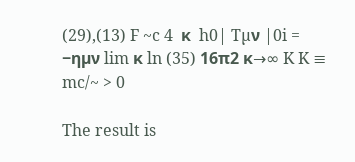(29),(13) F ~c 4  κ  h0| Tµν |0i = −ηµν lim κ ln (35) 16π2 κ→∞ K K ≡ mc/~ > 0

The result is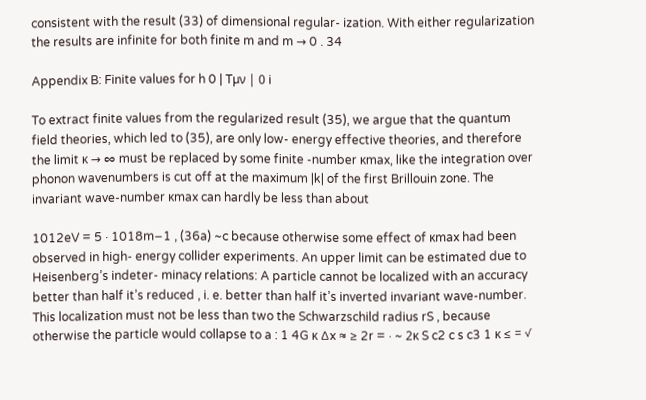consistent with the result (33) of dimensional regular- ization. With either regularization the results are infinite for both finite m and m → 0 . 34

Appendix B: Finite values for h 0 | Tµν | 0 i

To extract finite values from the regularized result (35), we argue that the quantum field theories, which led to (35), are only low- energy effective theories, and therefore the limit κ → ∞ must be replaced by some finite -number κmax, like the integration over phonon wavenumbers is cut off at the maximum |k| of the first Brillouin zone. The invariant wave-number κmax can hardly be less than about

1012eV = 5 · 1018m−1 , (36a) ~c because otherwise some effect of κmax had been observed in high- energy collider experiments. An upper limit can be estimated due to Heisenberg’s indeter- minacy relations: A particle cannot be localized with an accuracy better than half it’s reduced , i. e. better than half it’s inverted invariant wave-number. This localization must not be less than two the Schwarzschild radius rS , because otherwise the particle would collapse to a : 1 4G κ ∆x ≈ ≥ 2r = · ~ 2κ S c2 c s c3 1 κ ≤ = √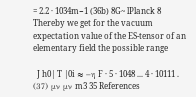= 2.2 · 1034m−1 (36b) 8G~ lPlanck 8 Thereby we get for the vacuum expectation value of the ES-tensor of an elementary field the possible range

  J h0| T |0i ≈ −η F · 5 · 1048 ... 4 · 10111 . (37) µν µν m3 35 References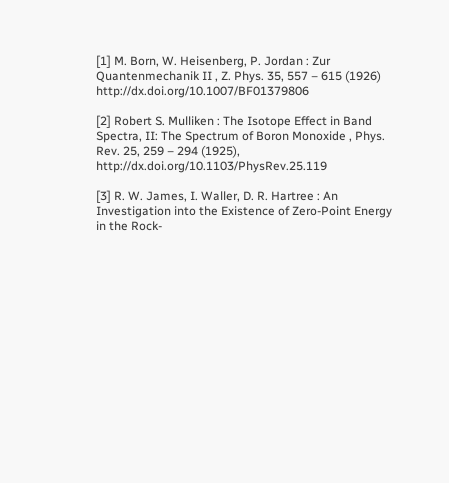[1] M. Born, W. Heisenberg, P. Jordan : Zur Quantenmechanik II , Z. Phys. 35, 557 – 615 (1926) http://dx.doi.org/10.1007/BF01379806

[2] Robert S. Mulliken : The Isotope Effect in Band Spectra, II: The Spectrum of Boron Monoxide , Phys. Rev. 25, 259 – 294 (1925), http://dx.doi.org/10.1103/PhysRev.25.119

[3] R. W. James, I. Waller, D. R. Hartree : An Investigation into the Existence of Zero-Point Energy in the Rock-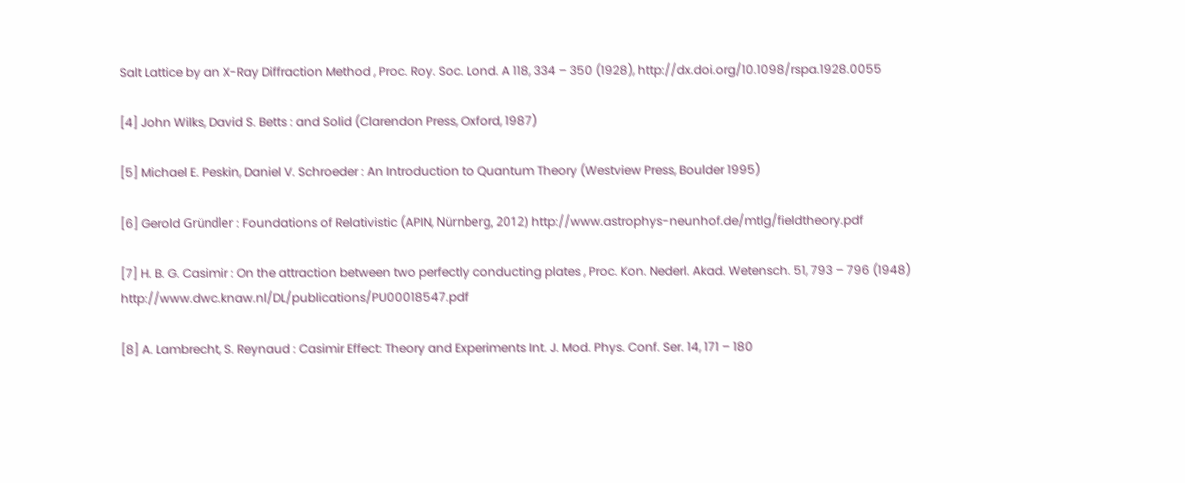Salt Lattice by an X-Ray Diffraction Method , Proc. Roy. Soc. Lond. A 118, 334 – 350 (1928), http://dx.doi.org/10.1098/rspa.1928.0055

[4] John Wilks, David S. Betts : and Solid (Clarendon Press, Oxford, 1987)

[5] Michael E. Peskin, Daniel V. Schroeder : An Introduction to Quantum Theory (Westview Press, Boulder 1995)

[6] Gerold Gründler : Foundations of Relativistic (APIN, Nürnberg, 2012) http://www.astrophys-neunhof.de/mtlg/fieldtheory.pdf

[7] H. B. G. Casimir : On the attraction between two perfectly conducting plates , Proc. Kon. Nederl. Akad. Wetensch. 51, 793 – 796 (1948) http://www.dwc.knaw.nl/DL/publications/PU00018547.pdf

[8] A. Lambrecht, S. Reynaud : Casimir Effect: Theory and Experiments Int. J. Mod. Phys. Conf. Ser. 14, 171 – 180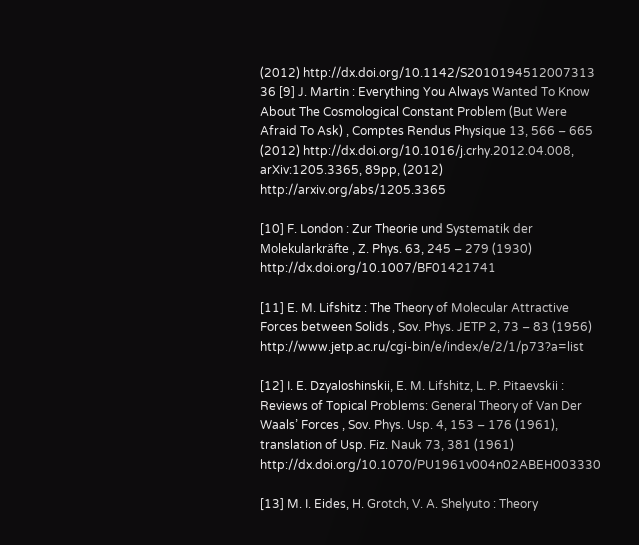(2012) http://dx.doi.org/10.1142/S2010194512007313 36 [9] J. Martin : Everything You Always Wanted To Know About The Cosmological Constant Problem (But Were Afraid To Ask) , Comptes Rendus Physique 13, 566 – 665 (2012) http://dx.doi.org/10.1016/j.crhy.2012.04.008, arXiv:1205.3365, 89pp, (2012) http://arxiv.org/abs/1205.3365

[10] F. London : Zur Theorie und Systematik der Molekularkräfte , Z. Phys. 63, 245 – 279 (1930) http://dx.doi.org/10.1007/BF01421741

[11] E. M. Lifshitz : The Theory of Molecular Attractive Forces between Solids , Sov. Phys. JETP 2, 73 – 83 (1956) http://www.jetp.ac.ru/cgi-bin/e/index/e/2/1/p73?a=list

[12] I. E. Dzyaloshinskii, E. M. Lifshitz, L. P. Pitaevskii : Reviews of Topical Problems: General Theory of Van Der Waals’ Forces , Sov. Phys. Usp. 4, 153 – 176 (1961), translation of Usp. Fiz. Nauk 73, 381 (1961) http://dx.doi.org/10.1070/PU1961v004n02ABEH003330

[13] M. I. Eides, H. Grotch, V. A. Shelyuto : Theory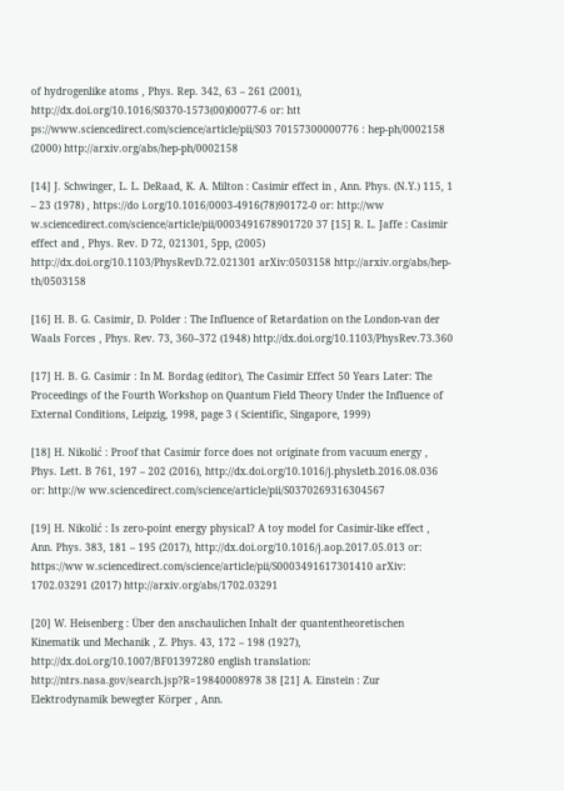of hydrogenlike atoms , Phys. Rep. 342, 63 – 261 (2001), http://dx.doi.org/10.1016/S0370-1573(00)00077-6 or: htt ps://www.sciencedirect.com/science/article/pii/S03 70157300000776 : hep-ph/0002158 (2000) http://arxiv.org/abs/hep-ph/0002158

[14] J. Schwinger, L. L. DeRaad, K. A. Milton : Casimir effect in , Ann. Phys. (N.Y.) 115, 1 – 23 (1978) , https://do i.org/10.1016/0003-4916(78)90172-0 or: http://ww w.sciencedirect.com/science/article/pii/0003491678901720 37 [15] R. L. Jaffe : Casimir effect and , Phys. Rev. D 72, 021301, 5pp, (2005) http://dx.doi.org/10.1103/PhysRevD.72.021301 arXiv:0503158 http://arxiv.org/abs/hep-th/0503158

[16] H. B. G. Casimir, D. Polder : The Influence of Retardation on the London-van der Waals Forces , Phys. Rev. 73, 360–372 (1948) http://dx.doi.org/10.1103/PhysRev.73.360

[17] H. B. G. Casimir : In M. Bordag (editor), The Casimir Effect 50 Years Later: The Proceedings of the Fourth Workshop on Quantum Field Theory Under the Influence of External Conditions, Leipzig, 1998, page 3 ( Scientific, Singapore, 1999)

[18] H. Nikolić : Proof that Casimir force does not originate from vacuum energy , Phys. Lett. B 761, 197 – 202 (2016), http://dx.doi.org/10.1016/j.physletb.2016.08.036 or: http://w ww.sciencedirect.com/science/article/pii/S0370269316304567

[19] H. Nikolić : Is zero-point energy physical? A toy model for Casimir-like effect , Ann. Phys. 383, 181 – 195 (2017), http://dx.doi.org/10.1016/j.aop.2017.05.013 or: https://ww w.sciencedirect.com/science/article/pii/S0003491617301410 arXiv: 1702.03291 (2017) http://arxiv.org/abs/1702.03291

[20] W. Heisenberg : Über den anschaulichen Inhalt der quantentheoretischen Kinematik und Mechanik , Z. Phys. 43, 172 – 198 (1927), http://dx.doi.org/10.1007/BF01397280 english translation: http://ntrs.nasa.gov/search.jsp?R=19840008978 38 [21] A. Einstein : Zur Elektrodynamik bewegter Körper , Ann.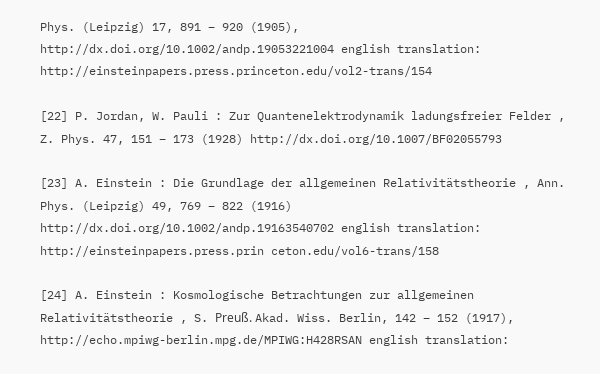Phys. (Leipzig) 17, 891 – 920 (1905), http://dx.doi.org/10.1002/andp.19053221004 english translation: http://einsteinpapers.press.princeton.edu/vol2-trans/154

[22] P. Jordan, W. Pauli : Zur Quantenelektrodynamik ladungsfreier Felder , Z. Phys. 47, 151 – 173 (1928) http://dx.doi.org/10.1007/BF02055793

[23] A. Einstein : Die Grundlage der allgemeinen Relativitätstheorie , Ann. Phys. (Leipzig) 49, 769 – 822 (1916) http://dx.doi.org/10.1002/andp.19163540702 english translation: http://einsteinpapers.press.prin ceton.edu/vol6-trans/158

[24] A. Einstein : Kosmologische Betrachtungen zur allgemeinen Relativitätstheorie , S. Preuß. Akad. Wiss. Berlin, 142 – 152 (1917), http://echo.mpiwg-berlin.mpg.de/MPIWG:H428RSAN english translation: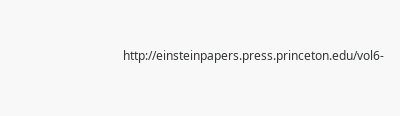http://einsteinpapers.press.princeton.edu/vol6-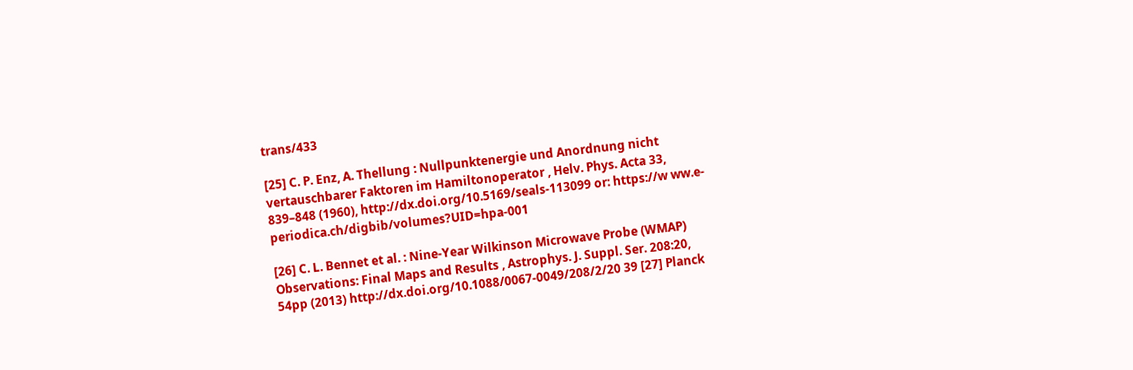trans/433

[25] C. P. Enz, A. Thellung : Nullpunktenergie und Anordnung nicht vertauschbarer Faktoren im Hamiltonoperator , Helv. Phys. Acta 33, 839–848 (1960), http://dx.doi.org/10.5169/seals-113099 or: https://w ww.e-periodica.ch/digbib/volumes?UID=hpa-001

[26] C. L. Bennet et al. : Nine-Year Wilkinson Microwave Probe (WMAP) Observations: Final Maps and Results , Astrophys. J. Suppl. Ser. 208:20, 54pp (2013) http://dx.doi.org/10.1088/0067-0049/208/2/20 39 [27] Planck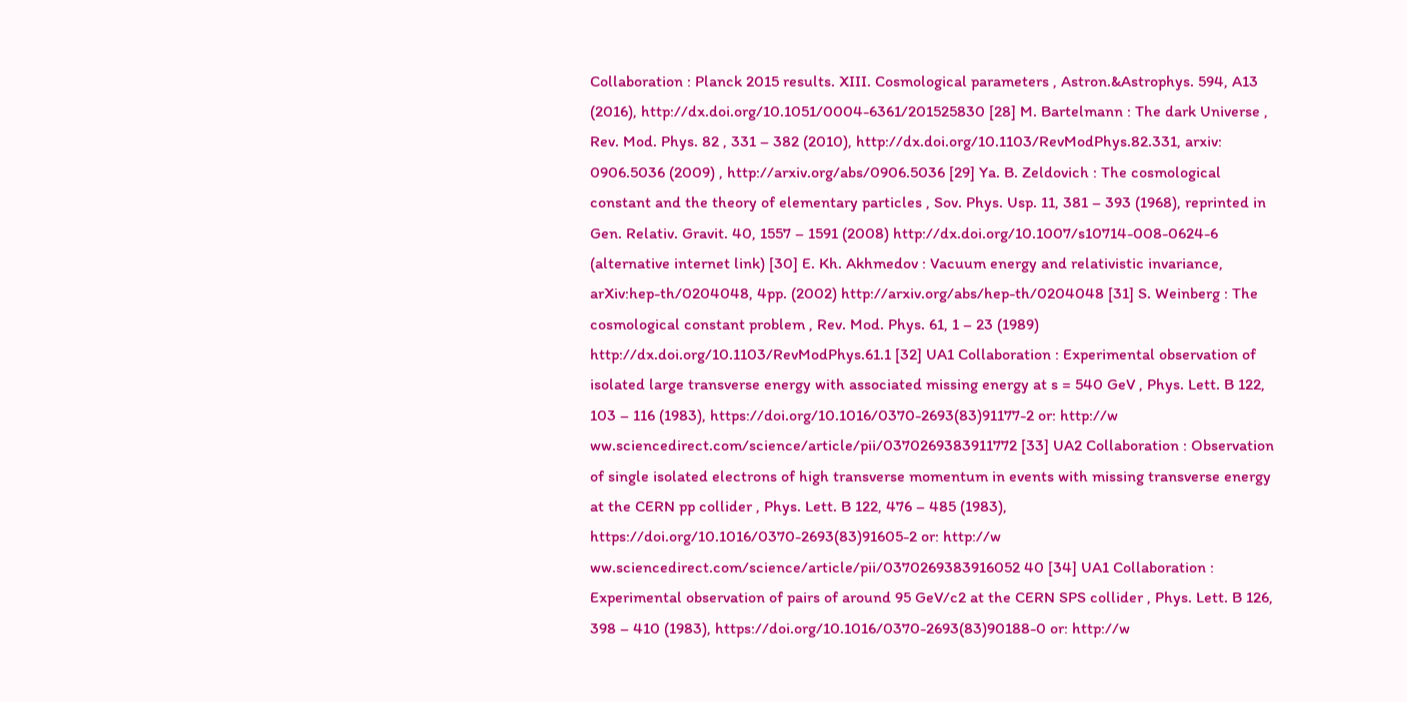Collaboration : Planck 2015 results. XIII. Cosmological parameters , Astron.&Astrophys. 594, A13 (2016), http://dx.doi.org/10.1051/0004-6361/201525830 [28] M. Bartelmann : The dark Universe , Rev. Mod. Phys. 82 , 331 – 382 (2010), http://dx.doi.org/10.1103/RevModPhys.82.331, arxiv: 0906.5036 (2009) , http://arxiv.org/abs/0906.5036 [29] Ya. B. Zeldovich : The cosmological constant and the theory of elementary particles , Sov. Phys. Usp. 11, 381 – 393 (1968), reprinted in Gen. Relativ. Gravit. 40, 1557 – 1591 (2008) http://dx.doi.org/10.1007/s10714-008-0624-6 (alternative internet link) [30] E. Kh. Akhmedov : Vacuum energy and relativistic invariance, arXiv:hep-th/0204048, 4pp. (2002) http://arxiv.org/abs/hep-th/0204048 [31] S. Weinberg : The cosmological constant problem , Rev. Mod. Phys. 61, 1 – 23 (1989) http://dx.doi.org/10.1103/RevModPhys.61.1 [32] UA1 Collaboration : Experimental observation of isolated large transverse energy with associated missing energy at s = 540 GeV , Phys. Lett. B 122, 103 – 116 (1983), https://doi.org/10.1016/0370-2693(83)91177-2 or: http://w ww.sciencedirect.com/science/article/pii/0370269383911772 [33] UA2 Collaboration : Observation of single isolated electrons of high transverse momentum in events with missing transverse energy at the CERN pp collider , Phys. Lett. B 122, 476 – 485 (1983), https://doi.org/10.1016/0370-2693(83)91605-2 or: http://w ww.sciencedirect.com/science/article/pii/0370269383916052 40 [34] UA1 Collaboration : Experimental observation of pairs of around 95 GeV/c2 at the CERN SPS collider , Phys. Lett. B 126, 398 – 410 (1983), https://doi.org/10.1016/0370-2693(83)90188-0 or: http://w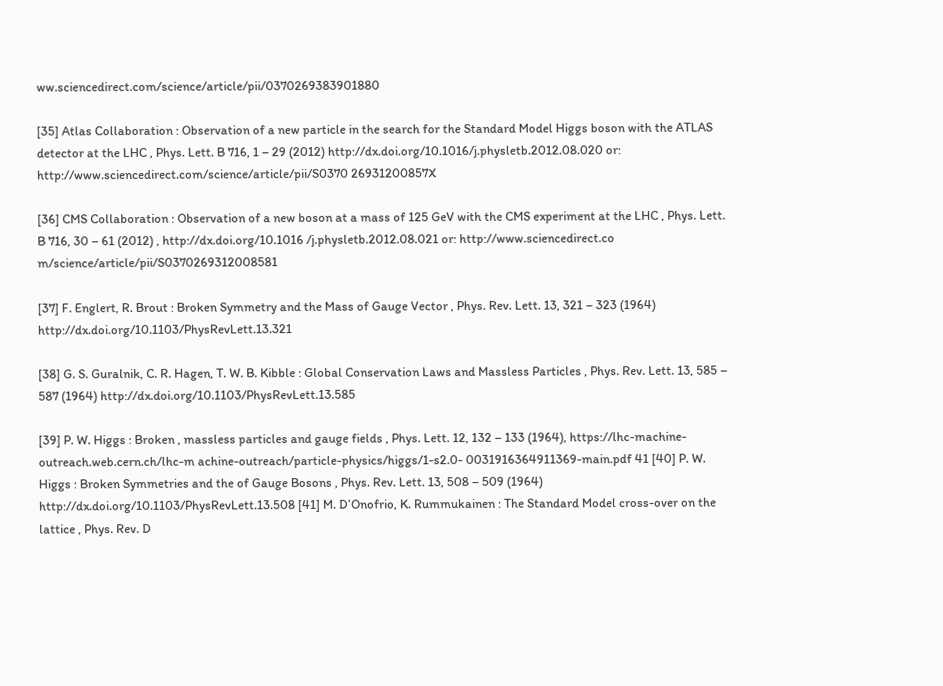ww.sciencedirect.com/science/article/pii/0370269383901880

[35] Atlas Collaboration : Observation of a new particle in the search for the Standard Model Higgs boson with the ATLAS detector at the LHC , Phys. Lett. B 716, 1 – 29 (2012) http://dx.doi.org/10.1016/j.physletb.2012.08.020 or: http://www.sciencedirect.com/science/article/pii/S0370 26931200857X

[36] CMS Collaboration : Observation of a new boson at a mass of 125 GeV with the CMS experiment at the LHC , Phys. Lett. B 716, 30 – 61 (2012) , http://dx.doi.org/10.1016 /j.physletb.2012.08.021 or: http://www.sciencedirect.co m/science/article/pii/S0370269312008581

[37] F. Englert, R. Brout : Broken Symmetry and the Mass of Gauge Vector , Phys. Rev. Lett. 13, 321 – 323 (1964) http://dx.doi.org/10.1103/PhysRevLett.13.321

[38] G. S. Guralnik, C. R. Hagen, T. W. B. Kibble : Global Conservation Laws and Massless Particles , Phys. Rev. Lett. 13, 585 – 587 (1964) http://dx.doi.org/10.1103/PhysRevLett.13.585

[39] P. W. Higgs : Broken , massless particles and gauge fields , Phys. Lett. 12, 132 – 133 (1964), https://lhc-machine-outreach.web.cern.ch/lhc-m achine-outreach/particle-physics/higgs/1-s2.0- 0031916364911369-main.pdf 41 [40] P. W. Higgs : Broken Symmetries and the of Gauge Bosons , Phys. Rev. Lett. 13, 508 – 509 (1964) http://dx.doi.org/10.1103/PhysRevLett.13.508 [41] M. D’Onofrio, K. Rummukainen : The Standard Model cross-over on the lattice , Phys. Rev. D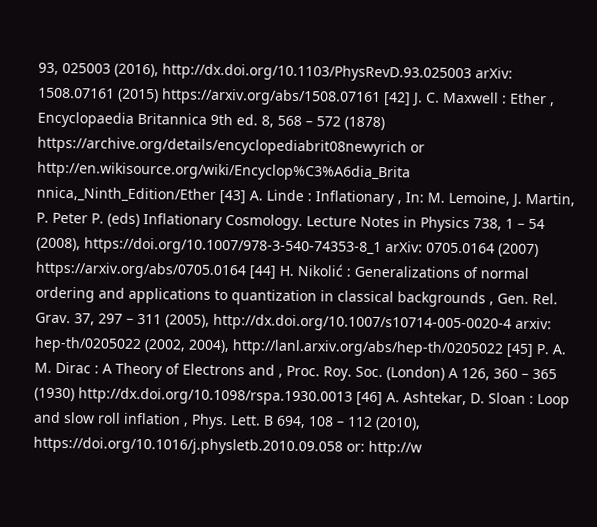93, 025003 (2016), http://dx.doi.org/10.1103/PhysRevD.93.025003 arXiv: 1508.07161 (2015) https://arxiv.org/abs/1508.07161 [42] J. C. Maxwell : Ether , Encyclopaedia Britannica 9th ed. 8, 568 – 572 (1878) https://archive.org/details/encyclopediabrit08newyrich or http://en.wikisource.org/wiki/Encyclop%C3%A6dia_Brita nnica,_Ninth_Edition/Ether [43] A. Linde : Inflationary , In: M. Lemoine, J. Martin, P. Peter P. (eds) Inflationary Cosmology. Lecture Notes in Physics 738, 1 – 54 (2008), https://doi.org/10.1007/978-3-540-74353-8_1 arXiv: 0705.0164 (2007) https://arxiv.org/abs/0705.0164 [44] H. Nikolić : Generalizations of normal ordering and applications to quantization in classical backgrounds , Gen. Rel. Grav. 37, 297 – 311 (2005), http://dx.doi.org/10.1007/s10714-005-0020-4 arxiv: hep-th/0205022 (2002, 2004), http://lanl.arxiv.org/abs/hep-th/0205022 [45] P. A. M. Dirac : A Theory of Electrons and , Proc. Roy. Soc. (London) A 126, 360 – 365 (1930) http://dx.doi.org/10.1098/rspa.1930.0013 [46] A. Ashtekar, D. Sloan : Loop and slow roll inflation , Phys. Lett. B 694, 108 – 112 (2010), https://doi.org/10.1016/j.physletb.2010.09.058 or: http://w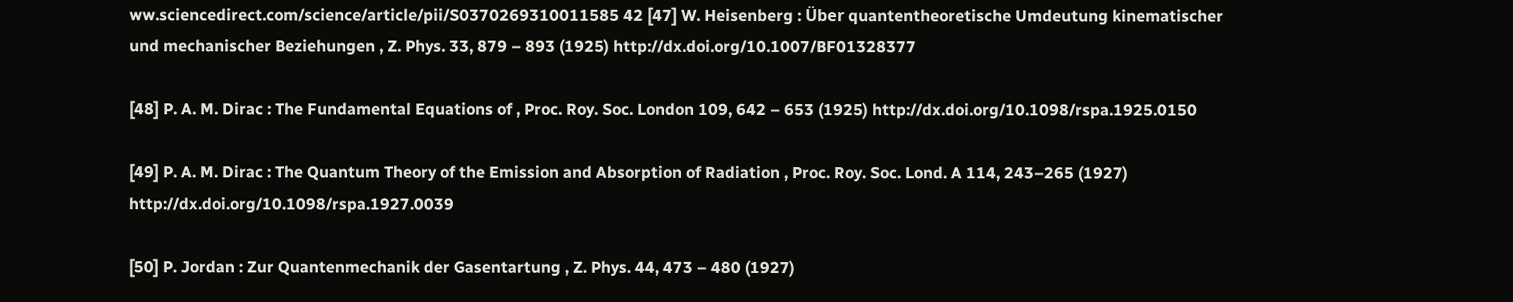ww.sciencedirect.com/science/article/pii/S0370269310011585 42 [47] W. Heisenberg : Über quantentheoretische Umdeutung kinematischer und mechanischer Beziehungen , Z. Phys. 33, 879 – 893 (1925) http://dx.doi.org/10.1007/BF01328377

[48] P. A. M. Dirac : The Fundamental Equations of , Proc. Roy. Soc. London 109, 642 – 653 (1925) http://dx.doi.org/10.1098/rspa.1925.0150

[49] P. A. M. Dirac : The Quantum Theory of the Emission and Absorption of Radiation , Proc. Roy. Soc. Lond. A 114, 243–265 (1927) http://dx.doi.org/10.1098/rspa.1927.0039

[50] P. Jordan : Zur Quantenmechanik der Gasentartung , Z. Phys. 44, 473 – 480 (1927)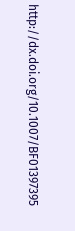http://dx.doi.org/10.1007/BF01397395